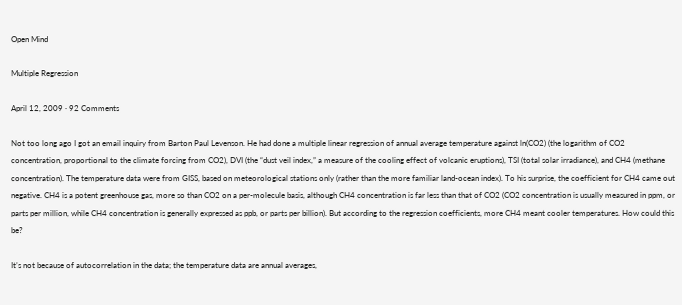Open Mind

Multiple Regression

April 12, 2009 · 92 Comments

Not too long ago I got an email inquiry from Barton Paul Levenson. He had done a multiple linear regression of annual average temperature against ln(CO2) (the logarithm of CO2 concentration, proportional to the climate forcing from CO2), DVI (the “dust veil index,” a measure of the cooling effect of volcanic eruptions), TSI (total solar irradiance), and CH4 (methane concentration). The temperature data were from GISS, based on meteorological stations only (rather than the more familiar land-ocean index). To his surprise, the coefficient for CH4 came out negative. CH4 is a potent greenhouse gas, more so than CO2 on a per-molecule basis, although CH4 concentration is far less than that of CO2 (CO2 concentration is usually measured in ppm, or parts per million, while CH4 concentration is generally expressed as ppb, or parts per billion). But according to the regression coefficients, more CH4 meant cooler temperatures. How could this be?

It’s not because of autocorrelation in the data; the temperature data are annual averages,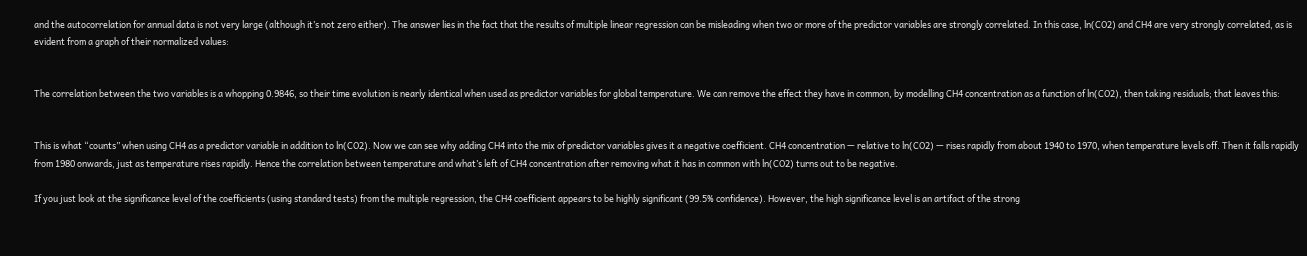and the autocorrelation for annual data is not very large (although it’s not zero either). The answer lies in the fact that the results of multiple linear regression can be misleading when two or more of the predictor variables are strongly correlated. In this case, ln(CO2) and CH4 are very strongly correlated, as is evident from a graph of their normalized values:


The correlation between the two variables is a whopping 0.9846, so their time evolution is nearly identical when used as predictor variables for global temperature. We can remove the effect they have in common, by modelling CH4 concentration as a function of ln(CO2), then taking residuals; that leaves this:


This is what “counts” when using CH4 as a predictor variable in addition to ln(CO2). Now we can see why adding CH4 into the mix of predictor variables gives it a negative coefficient. CH4 concentration — relative to ln(CO2) — rises rapidly from about 1940 to 1970, when temperature levels off. Then it falls rapidly from 1980 onwards, just as temperature rises rapidly. Hence the correlation between temperature and what’s left of CH4 concentration after removing what it has in common with ln(CO2) turns out to be negative.

If you just look at the significance level of the coefficients (using standard tests) from the multiple regression, the CH4 coefficient appears to be highly significant (99.5% confidence). However, the high significance level is an artifact of the strong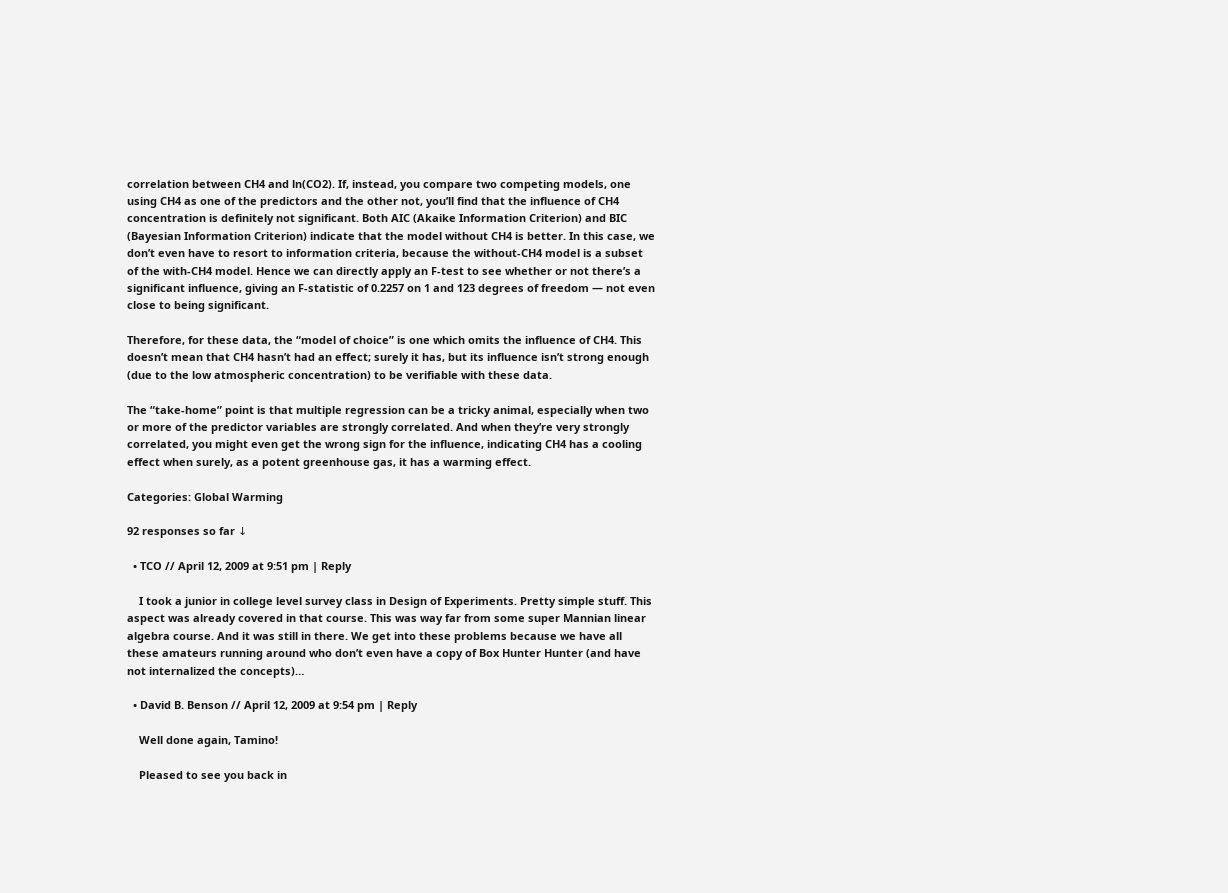correlation between CH4 and ln(CO2). If, instead, you compare two competing models, one using CH4 as one of the predictors and the other not, you’ll find that the influence of CH4 concentration is definitely not significant. Both AIC (Akaike Information Criterion) and BIC (Bayesian Information Criterion) indicate that the model without CH4 is better. In this case, we don’t even have to resort to information criteria, because the without-CH4 model is a subset of the with-CH4 model. Hence we can directly apply an F-test to see whether or not there’s a significant influence, giving an F-statistic of 0.2257 on 1 and 123 degrees of freedom — not even close to being significant.

Therefore, for these data, the “model of choice” is one which omits the influence of CH4. This doesn’t mean that CH4 hasn’t had an effect; surely it has, but its influence isn’t strong enough (due to the low atmospheric concentration) to be verifiable with these data.

The “take-home” point is that multiple regression can be a tricky animal, especially when two or more of the predictor variables are strongly correlated. And when they’re very strongly correlated, you might even get the wrong sign for the influence, indicating CH4 has a cooling effect when surely, as a potent greenhouse gas, it has a warming effect.

Categories: Global Warming

92 responses so far ↓

  • TCO // April 12, 2009 at 9:51 pm | Reply

    I took a junior in college level survey class in Design of Experiments. Pretty simple stuff. This aspect was already covered in that course. This was way far from some super Mannian linear algebra course. And it was still in there. We get into these problems because we have all these amateurs running around who don’t even have a copy of Box Hunter Hunter (and have not internalized the concepts)…

  • David B. Benson // April 12, 2009 at 9:54 pm | Reply

    Well done again, Tamino!

    Pleased to see you back in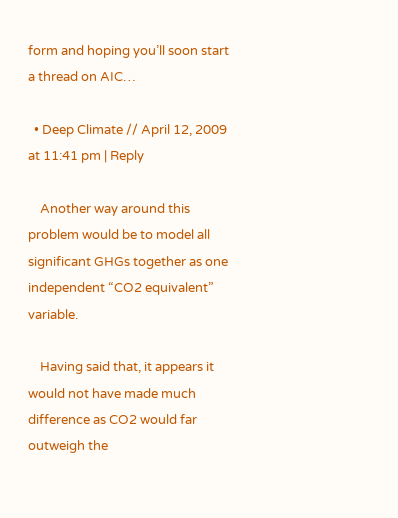form and hoping you’ll soon start a thread on AIC…

  • Deep Climate // April 12, 2009 at 11:41 pm | Reply

    Another way around this problem would be to model all significant GHGs together as one independent “CO2 equivalent” variable.

    Having said that, it appears it would not have made much difference as CO2 would far outweigh the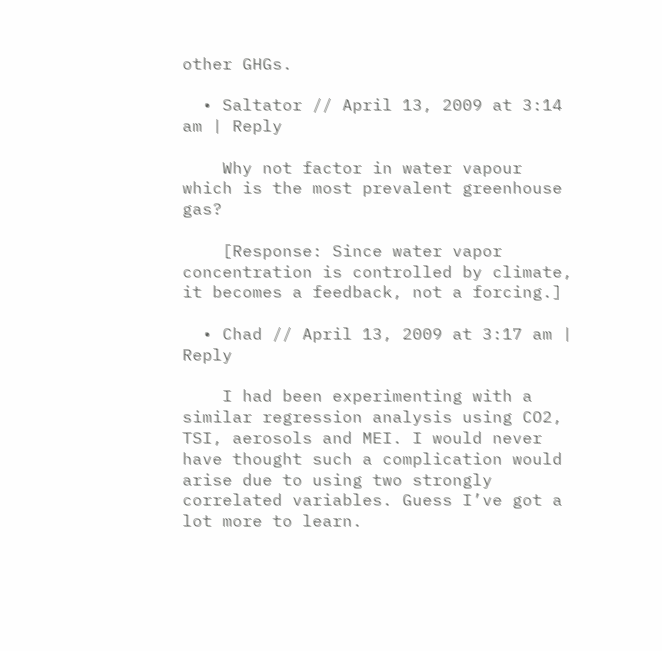other GHGs.

  • Saltator // April 13, 2009 at 3:14 am | Reply

    Why not factor in water vapour which is the most prevalent greenhouse gas?

    [Response: Since water vapor concentration is controlled by climate, it becomes a feedback, not a forcing.]

  • Chad // April 13, 2009 at 3:17 am | Reply

    I had been experimenting with a similar regression analysis using CO2, TSI, aerosols and MEI. I would never have thought such a complication would arise due to using two strongly correlated variables. Guess I’ve got a lot more to learn.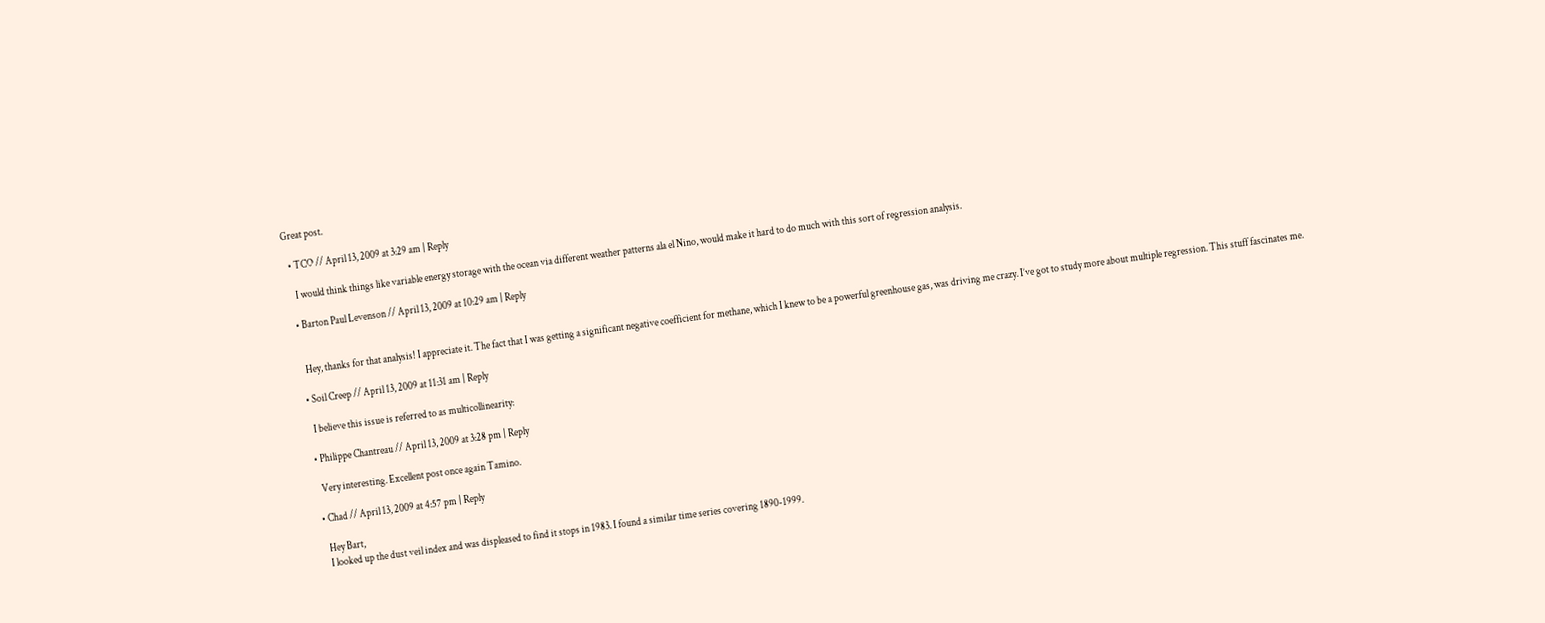Great post.

  • TCO // April 13, 2009 at 3:29 am | Reply

    I would think things like variable energy storage with the ocean via different weather patterns ala el Nino, would make it hard to do much with this sort of regression analysis.

  • Barton Paul Levenson // April 13, 2009 at 10:29 am | Reply


    Hey, thanks for that analysis! I appreciate it. The fact that I was getting a significant negative coefficient for methane, which I knew to be a powerful greenhouse gas, was driving me crazy. I’ve got to study more about multiple regression. This stuff fascinates me.

  • Soil Creep // April 13, 2009 at 11:31 am | Reply

    I believe this issue is referred to as multicollinearity:

  • Philippe Chantreau // April 13, 2009 at 3:28 pm | Reply

    Very interesting. Excellent post once again Tamino.

  • Chad // April 13, 2009 at 4:57 pm | Reply

    Hey Bart,
    I looked up the dust veil index and was displeased to find it stops in 1983. I found a similar time series covering 1890-1999.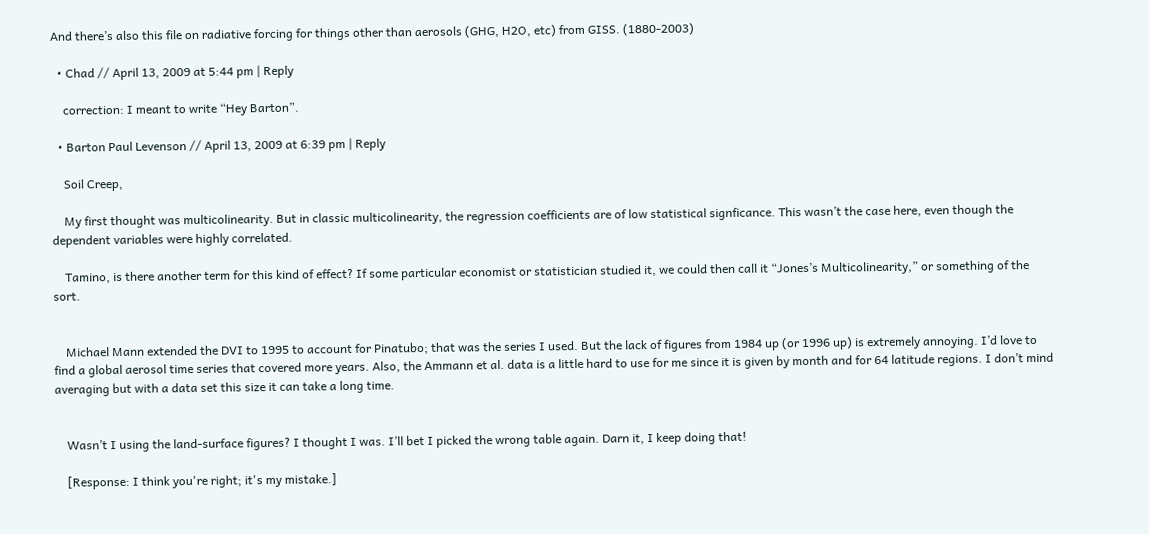And there’s also this file on radiative forcing for things other than aerosols (GHG, H2O, etc) from GISS. (1880-2003)

  • Chad // April 13, 2009 at 5:44 pm | Reply

    correction: I meant to write “Hey Barton”.

  • Barton Paul Levenson // April 13, 2009 at 6:39 pm | Reply

    Soil Creep,

    My first thought was multicolinearity. But in classic multicolinearity, the regression coefficients are of low statistical signficance. This wasn’t the case here, even though the dependent variables were highly correlated.

    Tamino, is there another term for this kind of effect? If some particular economist or statistician studied it, we could then call it “Jones’s Multicolinearity,” or something of the sort.


    Michael Mann extended the DVI to 1995 to account for Pinatubo; that was the series I used. But the lack of figures from 1984 up (or 1996 up) is extremely annoying. I’d love to find a global aerosol time series that covered more years. Also, the Ammann et al. data is a little hard to use for me since it is given by month and for 64 latitude regions. I don’t mind averaging but with a data set this size it can take a long time.


    Wasn’t I using the land-surface figures? I thought I was. I’ll bet I picked the wrong table again. Darn it, I keep doing that!

    [Response: I think you're right; it's my mistake.]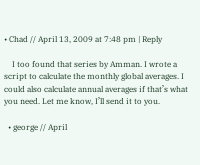• Chad // April 13, 2009 at 7:48 pm | Reply

    I too found that series by Amman. I wrote a script to calculate the monthly global averages. I could also calculate annual averages if that’s what you need. Let me know, I’ll send it to you.

  • george // April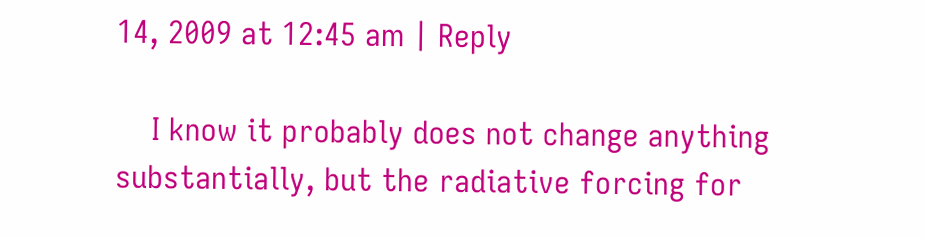14, 2009 at 12:45 am | Reply

    I know it probably does not change anything substantially, but the radiative forcing for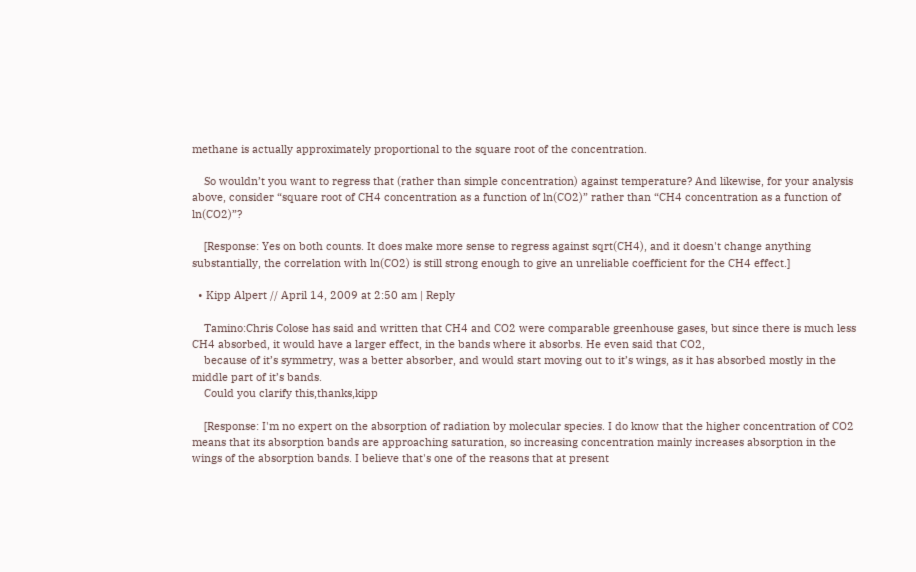methane is actually approximately proportional to the square root of the concentration.

    So wouldn’t you want to regress that (rather than simple concentration) against temperature? And likewise, for your analysis above, consider “square root of CH4 concentration as a function of ln(CO2)” rather than “CH4 concentration as a function of ln(CO2)”?

    [Response: Yes on both counts. It does make more sense to regress against sqrt(CH4), and it doesn't change anything substantially, the correlation with ln(CO2) is still strong enough to give an unreliable coefficient for the CH4 effect.]

  • Kipp Alpert // April 14, 2009 at 2:50 am | Reply

    Tamino:Chris Colose has said and written that CH4 and CO2 were comparable greenhouse gases, but since there is much less CH4 absorbed, it would have a larger effect, in the bands where it absorbs. He even said that CO2,
    because of it’s symmetry, was a better absorber, and would start moving out to it’s wings, as it has absorbed mostly in the middle part of it’s bands.
    Could you clarify this,thanks,kipp

    [Response: I'm no expert on the absorption of radiation by molecular species. I do know that the higher concentration of CO2 means that its absorption bands are approaching saturation, so increasing concentration mainly increases absorption in the wings of the absorption bands. I believe that's one of the reasons that at present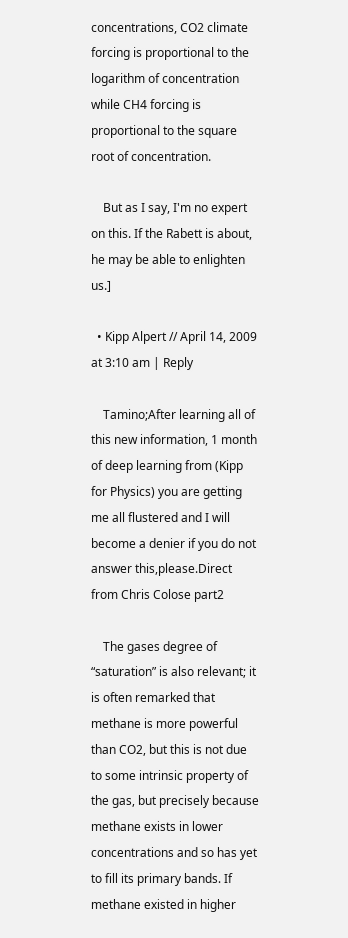concentrations, CO2 climate forcing is proportional to the logarithm of concentration while CH4 forcing is proportional to the square root of concentration.

    But as I say, I'm no expert on this. If the Rabett is about, he may be able to enlighten us.]

  • Kipp Alpert // April 14, 2009 at 3:10 am | Reply

    Tamino;After learning all of this new information, 1 month of deep learning from (Kipp for Physics) you are getting me all flustered and I will become a denier if you do not answer this,please.Direct from Chris Colose part2

    The gases degree of “saturation” is also relevant; it is often remarked that methane is more powerful than CO2, but this is not due to some intrinsic property of the gas, but precisely because methane exists in lower concentrations and so has yet to fill its primary bands. If methane existed in higher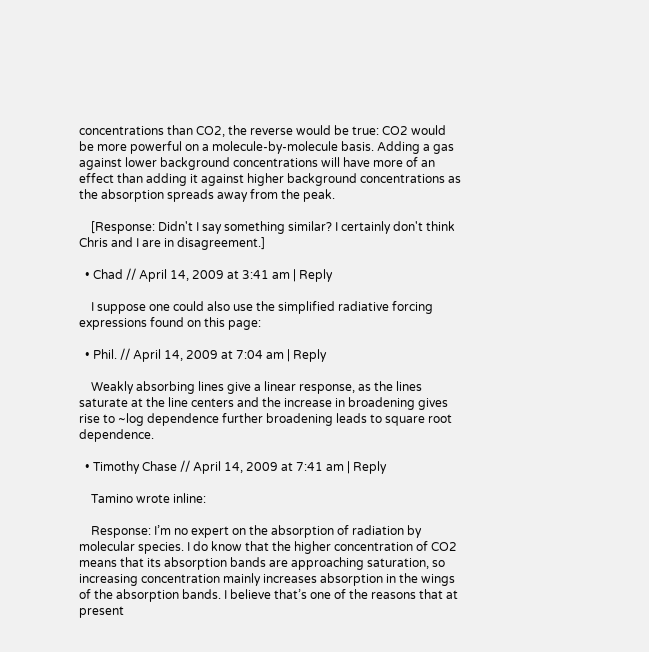concentrations than CO2, the reverse would be true: CO2 would be more powerful on a molecule-by-molecule basis. Adding a gas against lower background concentrations will have more of an effect than adding it against higher background concentrations as the absorption spreads away from the peak.

    [Response: Didn't I say something similar? I certainly don't think Chris and I are in disagreement.]

  • Chad // April 14, 2009 at 3:41 am | Reply

    I suppose one could also use the simplified radiative forcing expressions found on this page:

  • Phil. // April 14, 2009 at 7:04 am | Reply

    Weakly absorbing lines give a linear response, as the lines saturate at the line centers and the increase in broadening gives rise to ~log dependence further broadening leads to square root dependence.

  • Timothy Chase // April 14, 2009 at 7:41 am | Reply

    Tamino wrote inline:

    Response: I’m no expert on the absorption of radiation by molecular species. I do know that the higher concentration of CO2 means that its absorption bands are approaching saturation, so increasing concentration mainly increases absorption in the wings of the absorption bands. I believe that’s one of the reasons that at present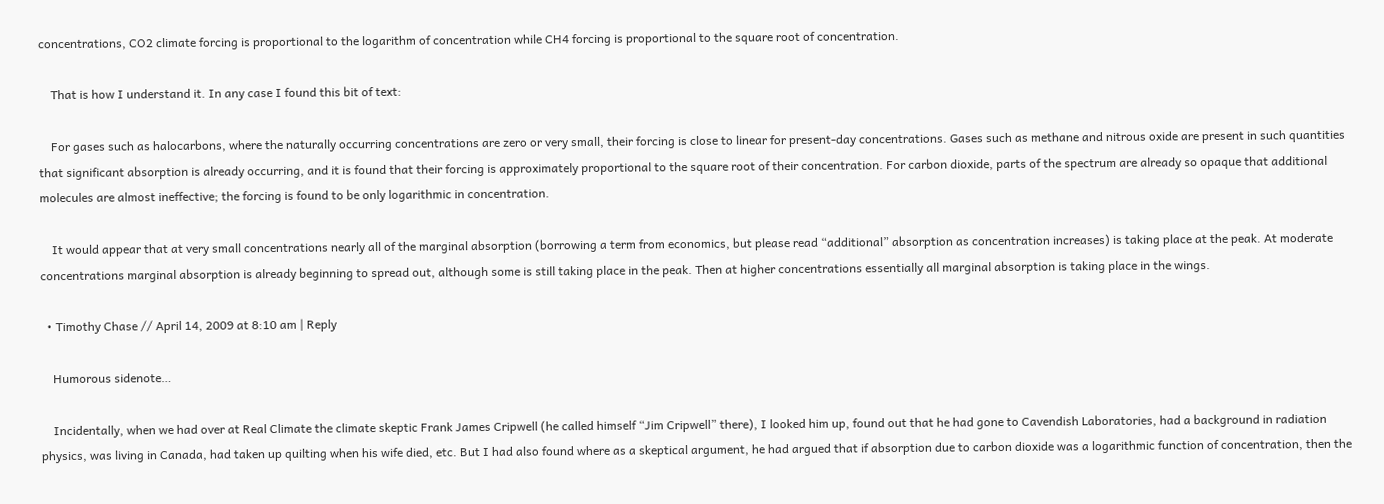concentrations, CO2 climate forcing is proportional to the logarithm of concentration while CH4 forcing is proportional to the square root of concentration.

    That is how I understand it. In any case I found this bit of text:

    For gases such as halocarbons, where the naturally occurring concentrations are zero or very small, their forcing is close to linear for present-day concentrations. Gases such as methane and nitrous oxide are present in such quantities that significant absorption is already occurring, and it is found that their forcing is approximately proportional to the square root of their concentration. For carbon dioxide, parts of the spectrum are already so opaque that additional molecules are almost ineffective; the forcing is found to be only logarithmic in concentration.

    It would appear that at very small concentrations nearly all of the marginal absorption (borrowing a term from economics, but please read “additional” absorption as concentration increases) is taking place at the peak. At moderate concentrations marginal absorption is already beginning to spread out, although some is still taking place in the peak. Then at higher concentrations essentially all marginal absorption is taking place in the wings.

  • Timothy Chase // April 14, 2009 at 8:10 am | Reply

    Humorous sidenote…

    Incidentally, when we had over at Real Climate the climate skeptic Frank James Cripwell (he called himself “Jim Cripwell” there), I looked him up, found out that he had gone to Cavendish Laboratories, had a background in radiation physics, was living in Canada, had taken up quilting when his wife died, etc. But I had also found where as a skeptical argument, he had argued that if absorption due to carbon dioxide was a logarithmic function of concentration, then the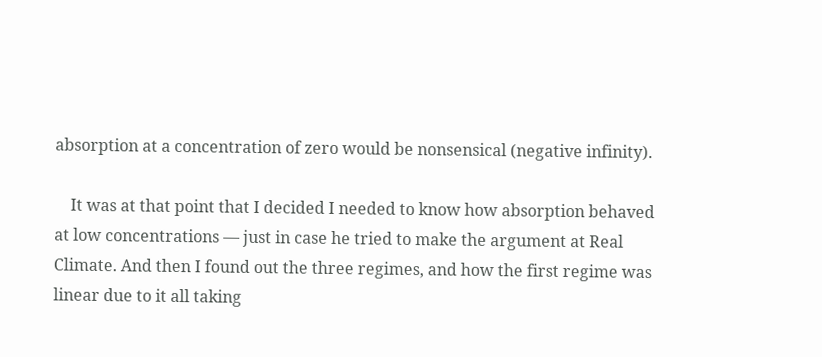absorption at a concentration of zero would be nonsensical (negative infinity).

    It was at that point that I decided I needed to know how absorption behaved at low concentrations — just in case he tried to make the argument at Real Climate. And then I found out the three regimes, and how the first regime was linear due to it all taking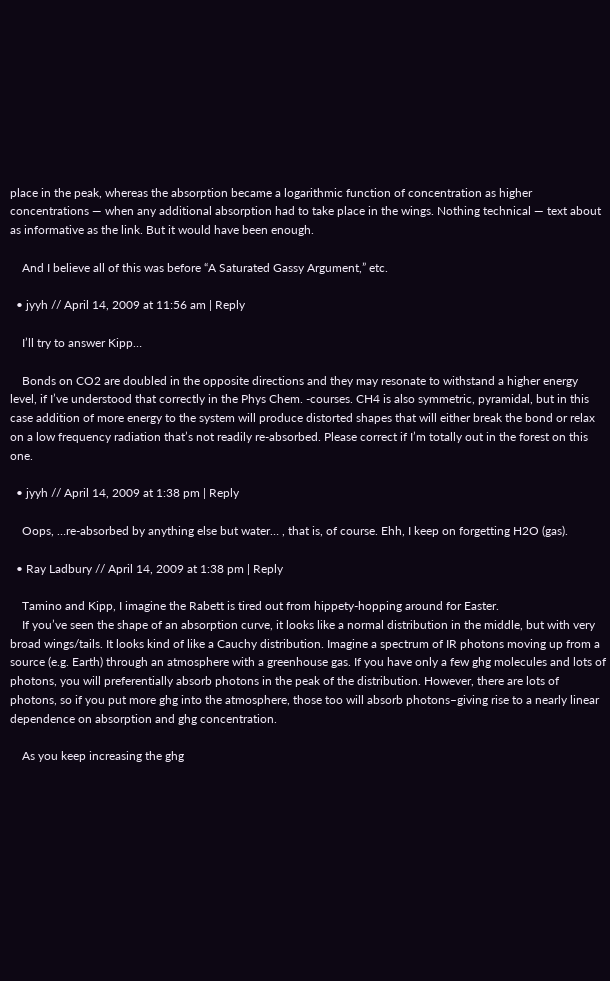place in the peak, whereas the absorption became a logarithmic function of concentration as higher concentrations — when any additional absorption had to take place in the wings. Nothing technical — text about as informative as the link. But it would have been enough.

    And I believe all of this was before “A Saturated Gassy Argument,” etc.

  • jyyh // April 14, 2009 at 11:56 am | Reply

    I’ll try to answer Kipp…

    Bonds on CO2 are doubled in the opposite directions and they may resonate to withstand a higher energy level, if I’ve understood that correctly in the Phys Chem. -courses. CH4 is also symmetric, pyramidal, but in this case addition of more energy to the system will produce distorted shapes that will either break the bond or relax on a low frequency radiation that’s not readily re-absorbed. Please correct if I’m totally out in the forest on this one.

  • jyyh // April 14, 2009 at 1:38 pm | Reply

    Oops, …re-absorbed by anything else but water… , that is, of course. Ehh, I keep on forgetting H2O (gas).

  • Ray Ladbury // April 14, 2009 at 1:38 pm | Reply

    Tamino and Kipp, I imagine the Rabett is tired out from hippety-hopping around for Easter.
    If you’ve seen the shape of an absorption curve, it looks like a normal distribution in the middle, but with very broad wings/tails. It looks kind of like a Cauchy distribution. Imagine a spectrum of IR photons moving up from a source (e.g. Earth) through an atmosphere with a greenhouse gas. If you have only a few ghg molecules and lots of photons, you will preferentially absorb photons in the peak of the distribution. However, there are lots of photons, so if you put more ghg into the atmosphere, those too will absorb photons–giving rise to a nearly linear dependence on absorption and ghg concentration.

    As you keep increasing the ghg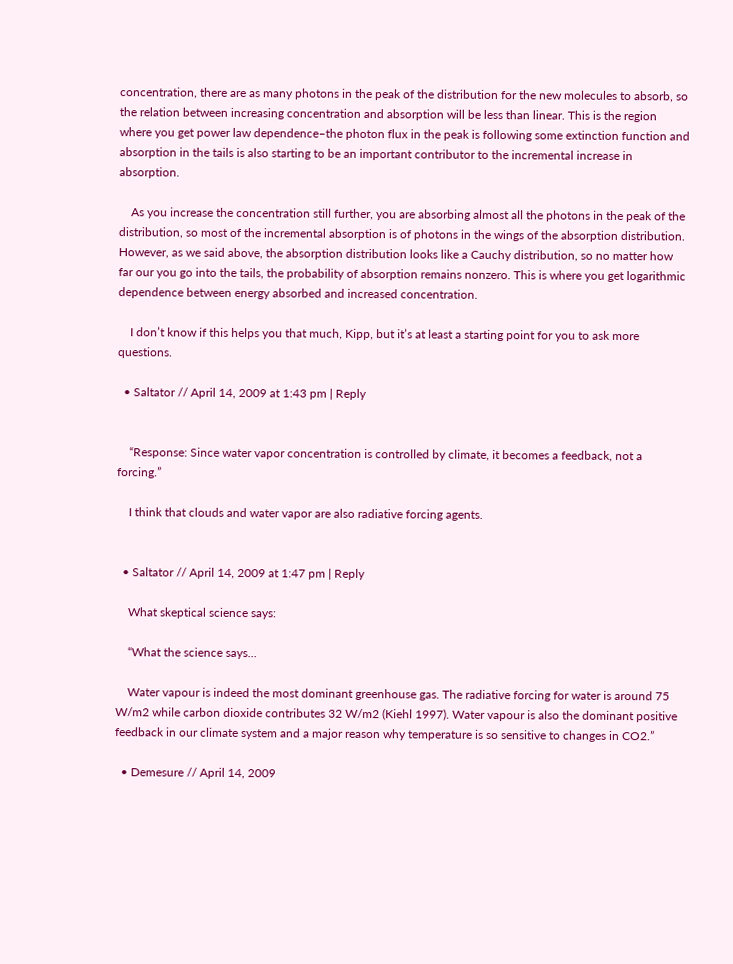concentration, there are as many photons in the peak of the distribution for the new molecules to absorb, so the relation between increasing concentration and absorption will be less than linear. This is the region where you get power law dependence–the photon flux in the peak is following some extinction function and absorption in the tails is also starting to be an important contributor to the incremental increase in absorption.

    As you increase the concentration still further, you are absorbing almost all the photons in the peak of the distribution, so most of the incremental absorption is of photons in the wings of the absorption distribution. However, as we said above, the absorption distribution looks like a Cauchy distribution, so no matter how far our you go into the tails, the probability of absorption remains nonzero. This is where you get logarithmic dependence between energy absorbed and increased concentration.

    I don’t know if this helps you that much, Kipp, but it’s at least a starting point for you to ask more questions.

  • Saltator // April 14, 2009 at 1:43 pm | Reply


    “Response: Since water vapor concentration is controlled by climate, it becomes a feedback, not a forcing.”

    I think that clouds and water vapor are also radiative forcing agents.


  • Saltator // April 14, 2009 at 1:47 pm | Reply

    What skeptical science says:

    “What the science says…

    Water vapour is indeed the most dominant greenhouse gas. The radiative forcing for water is around 75 W/m2 while carbon dioxide contributes 32 W/m2 (Kiehl 1997). Water vapour is also the dominant positive feedback in our climate system and a major reason why temperature is so sensitive to changes in CO2.”

  • Demesure // April 14, 2009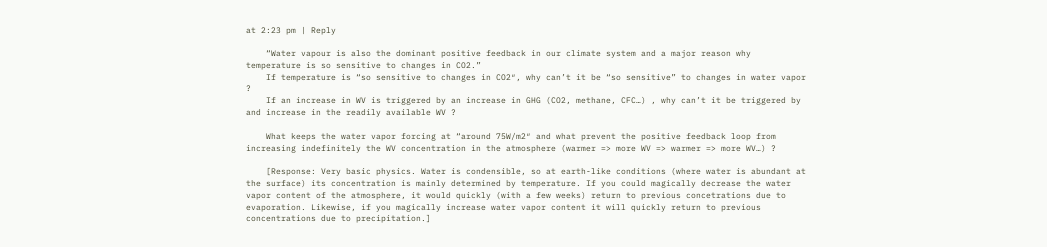at 2:23 pm | Reply

    “Water vapour is also the dominant positive feedback in our climate system and a major reason why temperature is so sensitive to changes in CO2.”
    If temperature is “so sensitive to changes in CO2″, why can’t it be “so sensitive” to changes in water vapor ?
    If an increase in WV is triggered by an increase in GHG (CO2, methane, CFC…) , why can’t it be triggered by and increase in the readily available WV ?

    What keeps the water vapor forcing at “around 75W/m2″ and what prevent the positive feedback loop from increasing indefinitely the WV concentration in the atmosphere (warmer => more WV => warmer => more WV…) ?

    [Response: Very basic physics. Water is condensible, so at earth-like conditions (where water is abundant at the surface) its concentration is mainly determined by temperature. If you could magically decrease the water vapor content of the atmosphere, it would quickly (with a few weeks) return to previous concetrations due to evaporation. Likewise, if you magically increase water vapor content it will quickly return to previous concentrations due to precipitation.]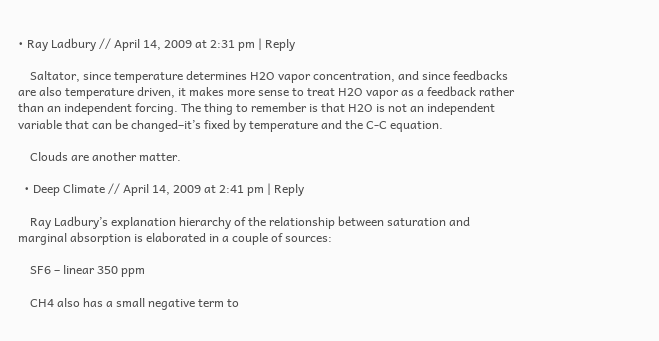• Ray Ladbury // April 14, 2009 at 2:31 pm | Reply

    Saltator, since temperature determines H2O vapor concentration, and since feedbacks are also temperature driven, it makes more sense to treat H2O vapor as a feedback rather than an independent forcing. The thing to remember is that H2O is not an independent variable that can be changed–it’s fixed by temperature and the C-C equation.

    Clouds are another matter.

  • Deep Climate // April 14, 2009 at 2:41 pm | Reply

    Ray Ladbury’s explanation hierarchy of the relationship between saturation and marginal absorption is elaborated in a couple of sources:

    SF6 – linear 350 ppm

    CH4 also has a small negative term to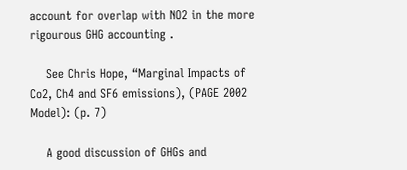account for overlap with NO2 in the more rigourous GHG accounting .

    See Chris Hope, “Marginal Impacts of Co2, Ch4 and SF6 emissions), (PAGE 2002 Model): (p. 7)

    A good discussion of GHGs and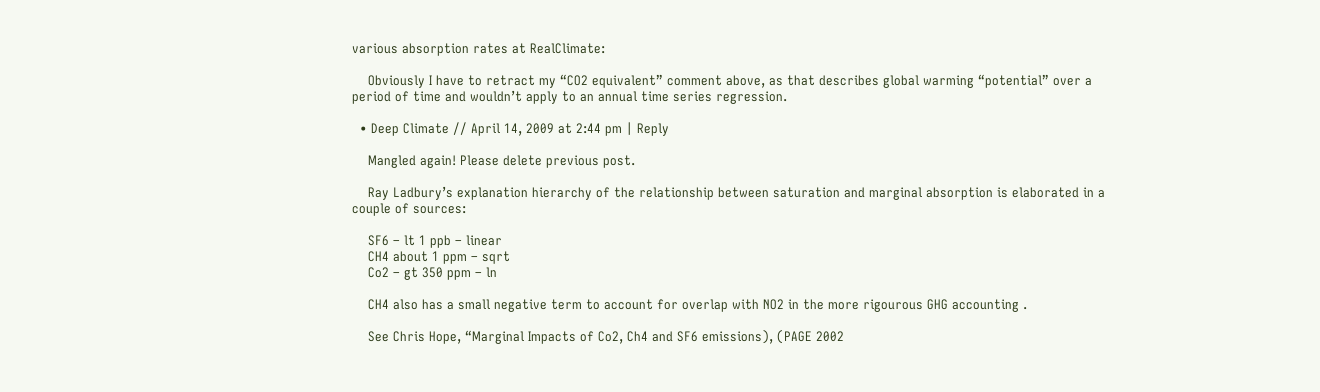various absorption rates at RealClimate:

    Obviously I have to retract my “CO2 equivalent” comment above, as that describes global warming “potential” over a period of time and wouldn’t apply to an annual time series regression.

  • Deep Climate // April 14, 2009 at 2:44 pm | Reply

    Mangled again! Please delete previous post.

    Ray Ladbury’s explanation hierarchy of the relationship between saturation and marginal absorption is elaborated in a couple of sources:

    SF6 – lt 1 ppb – linear
    CH4 about 1 ppm – sqrt
    Co2 – gt 350 ppm – ln

    CH4 also has a small negative term to account for overlap with NO2 in the more rigourous GHG accounting .

    See Chris Hope, “Marginal Impacts of Co2, Ch4 and SF6 emissions), (PAGE 2002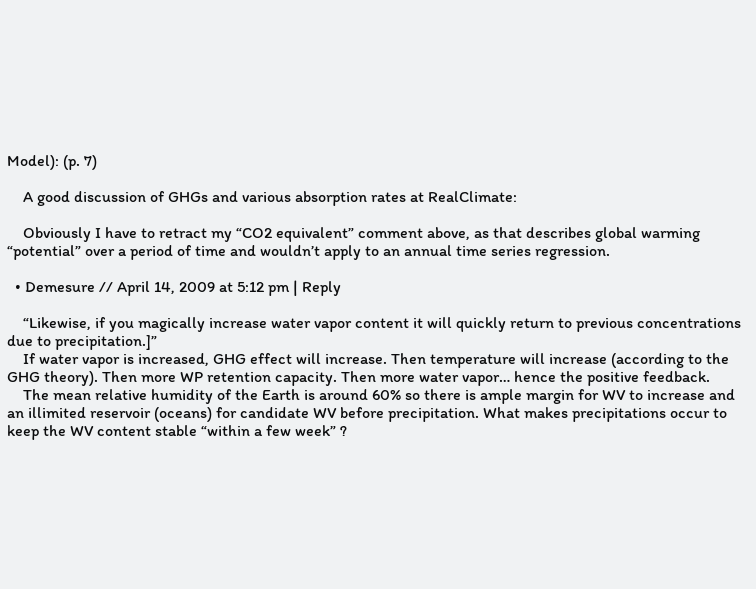Model): (p. 7)

    A good discussion of GHGs and various absorption rates at RealClimate:

    Obviously I have to retract my “CO2 equivalent” comment above, as that describes global warming “potential” over a period of time and wouldn’t apply to an annual time series regression.

  • Demesure // April 14, 2009 at 5:12 pm | Reply

    “Likewise, if you magically increase water vapor content it will quickly return to previous concentrations due to precipitation.]”
    If water vapor is increased, GHG effect will increase. Then temperature will increase (according to the GHG theory). Then more WP retention capacity. Then more water vapor… hence the positive feedback.
    The mean relative humidity of the Earth is around 60% so there is ample margin for WV to increase and an illimited reservoir (oceans) for candidate WV before precipitation. What makes precipitations occur to keep the WV content stable “within a few week” ?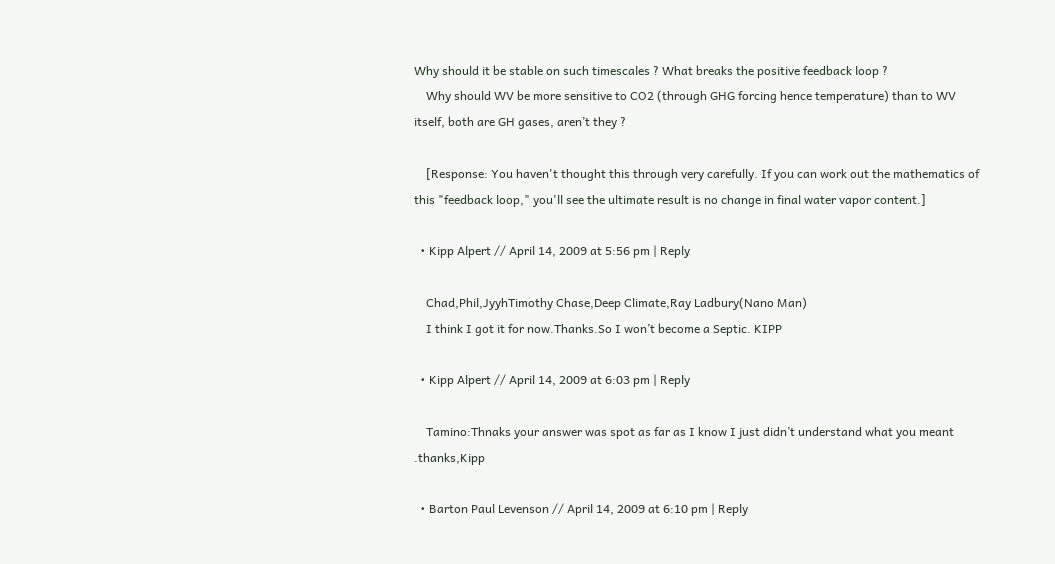Why should it be stable on such timescales ? What breaks the positive feedback loop ?
    Why should WV be more sensitive to CO2 (through GHG forcing hence temperature) than to WV itself, both are GH gases, aren’t they ?

    [Response: You haven't thought this through very carefully. If you can work out the mathematics of this "feedback loop," you'll see the ultimate result is no change in final water vapor content.]

  • Kipp Alpert // April 14, 2009 at 5:56 pm | Reply

    Chad,Phil,JyyhTimothy Chase,Deep Climate,Ray Ladbury(Nano Man)
    I think I got it for now.Thanks.So I won’t become a Septic. KIPP

  • Kipp Alpert // April 14, 2009 at 6:03 pm | Reply

    Tamino:Thnaks your answer was spot as far as I know I just didn’t understand what you meant .thanks,Kipp

  • Barton Paul Levenson // April 14, 2009 at 6:10 pm | Reply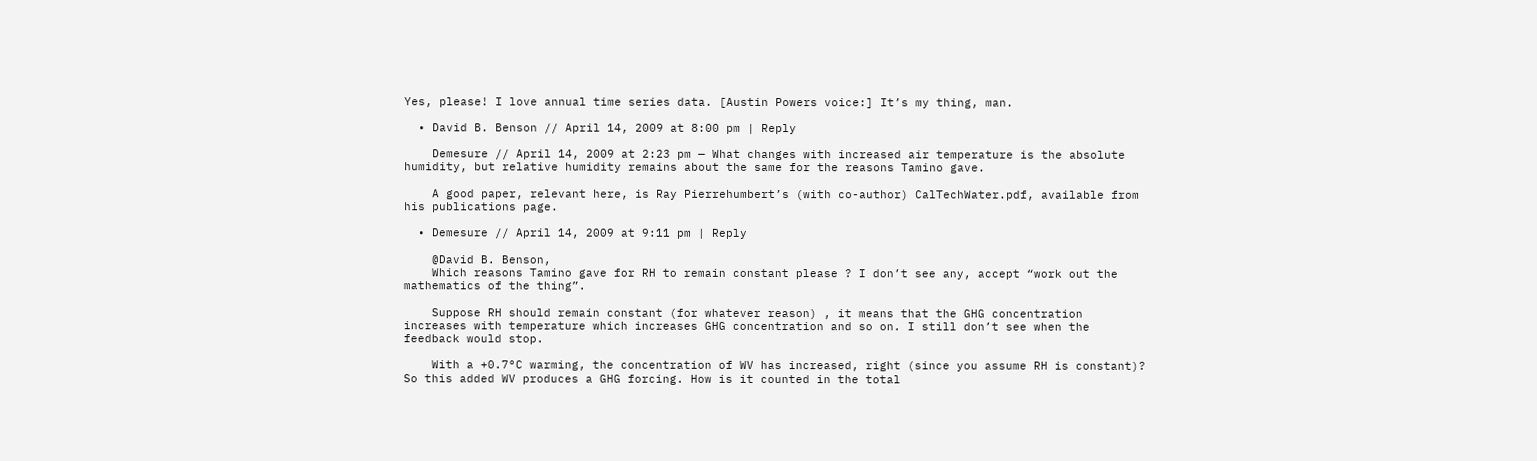Yes, please! I love annual time series data. [Austin Powers voice:] It’s my thing, man.

  • David B. Benson // April 14, 2009 at 8:00 pm | Reply

    Demesure // April 14, 2009 at 2:23 pm — What changes with increased air temperature is the absolute humidity, but relative humidity remains about the same for the reasons Tamino gave.

    A good paper, relevant here, is Ray Pierrehumbert’s (with co-author) CalTechWater.pdf, available from his publications page.

  • Demesure // April 14, 2009 at 9:11 pm | Reply

    @David B. Benson,
    Which reasons Tamino gave for RH to remain constant please ? I don’t see any, accept “work out the mathematics of the thing”.

    Suppose RH should remain constant (for whatever reason) , it means that the GHG concentration increases with temperature which increases GHG concentration and so on. I still don’t see when the feedback would stop.

    With a +0.7°C warming, the concentration of WV has increased, right (since you assume RH is constant)? So this added WV produces a GHG forcing. How is it counted in the total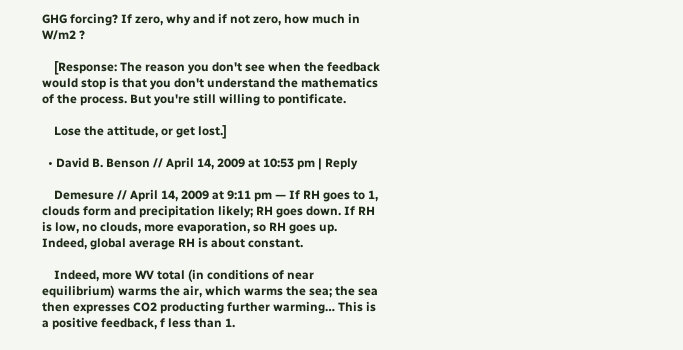GHG forcing? If zero, why and if not zero, how much in W/m2 ?

    [Response: The reason you don't see when the feedback would stop is that you don't understand the mathematics of the process. But you're still willing to pontificate.

    Lose the attitude, or get lost.]

  • David B. Benson // April 14, 2009 at 10:53 pm | Reply

    Demesure // April 14, 2009 at 9:11 pm — If RH goes to 1, clouds form and precipitation likely; RH goes down. If RH is low, no clouds, more evaporation, so RH goes up. Indeed, global average RH is about constant.

    Indeed, more WV total (in conditions of near equilibrium) warms the air, which warms the sea; the sea then expresses CO2 producting further warming… This is a positive feedback, f less than 1.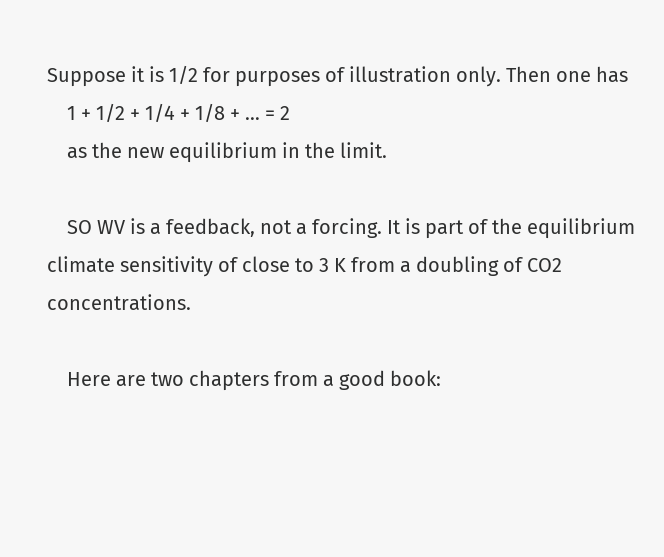Suppose it is 1/2 for purposes of illustration only. Then one has
    1 + 1/2 + 1/4 + 1/8 + … = 2
    as the new equilibrium in the limit.

    SO WV is a feedback, not a forcing. It is part of the equilibrium climate sensitivity of close to 3 K from a doubling of CO2 concentrations.

    Here are two chapters from a good book: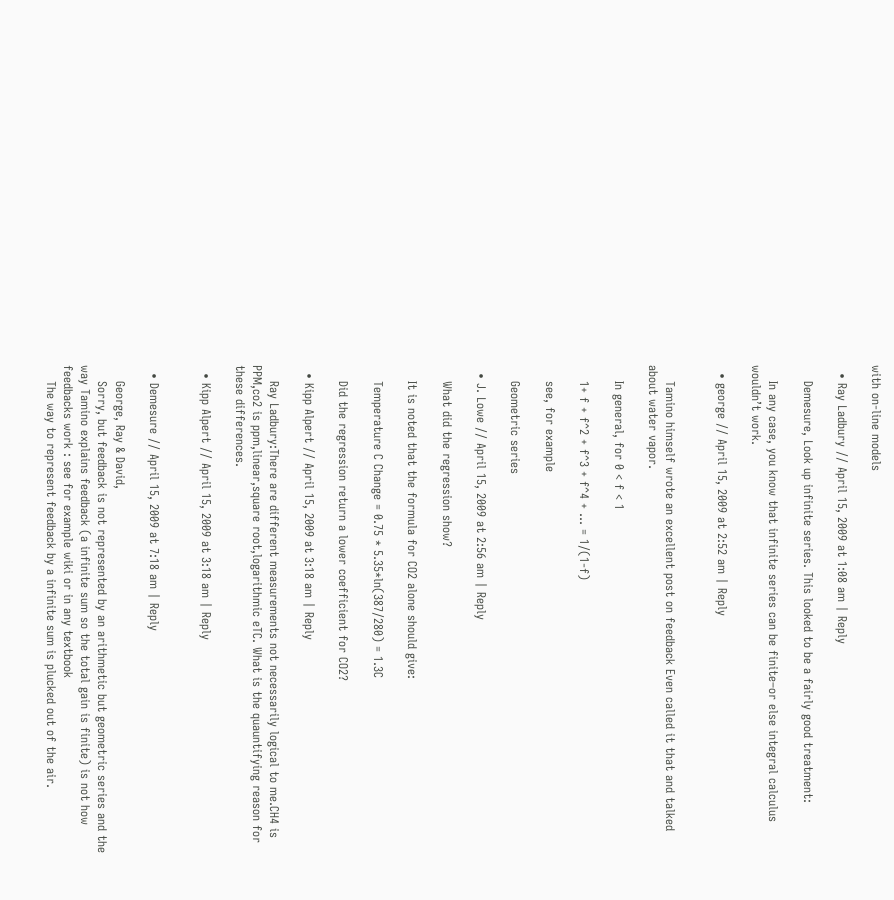with on-line models

  • Ray Ladbury // April 15, 2009 at 1:08 am | Reply

    Demesure, Look up infinite series. This looked to be a fairly good treatment:

    In any case, you know that infinite series can be finite–or else integral calculus wouldn’t work.

  • george // April 15, 2009 at 2:52 am | Reply


    Tamino himself wrote an excellent post on feedback Even called it that and talked about water vapor.

    In general, for 0 < f < 1

    1+ f + f^2 + f^3 + f^4 + … = 1/(1-f)

    see, for example

    Geometric series

  • J. Lowe // April 15, 2009 at 2:56 am | Reply

    What did the regression show?

    It is noted that the formula for CO2 alone should give:

    Temperature C Change = 0.75 * 5.35*ln(387/280) = 1.3C

    Did the regression return a lower coefficient for CO2?

  • Kipp Alpert // April 15, 2009 at 3:18 am | Reply

    Ray Ladbury:There are different measurements not necessarily logical to me.CH4 is PPM,co2 is ppm,linear,square root,logarithmic eTC. What is the quauntifying reason for these differences.

  • Kipp Alpert // April 15, 2009 at 3:18 am | Reply


  • Demesure // April 15, 2009 at 7:18 am | Reply

    George, Ray & David,
    Sorry, but feedback is not represented by an arithmetic but geometric series and the way Tamino explains feedback (a infinite sum so the total gain is finite) is not how feedbacks work : see for example wiki or in any textbook
    The way to represent feedback by a infinite sum is plucked out of the air.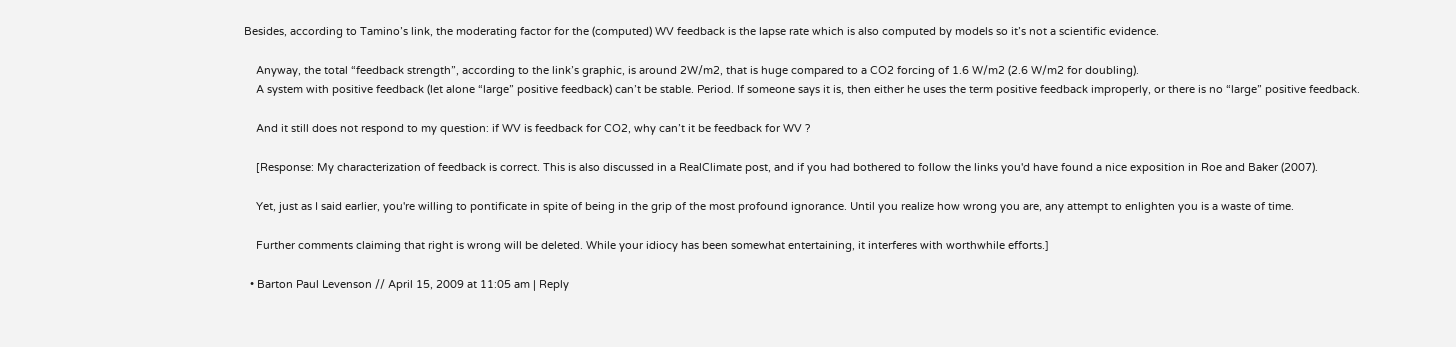Besides, according to Tamino’s link, the moderating factor for the (computed) WV feedback is the lapse rate which is also computed by models so it’s not a scientific evidence.

    Anyway, the total “feedback strength”, according to the link’s graphic, is around 2W/m2, that is huge compared to a CO2 forcing of 1.6 W/m2 (2.6 W/m2 for doubling).
    A system with positive feedback (let alone “large” positive feedback) can’t be stable. Period. If someone says it is, then either he uses the term positive feedback improperly, or there is no “large” positive feedback.

    And it still does not respond to my question: if WV is feedback for CO2, why can’t it be feedback for WV ?

    [Response: My characterization of feedback is correct. This is also discussed in a RealClimate post, and if you had bothered to follow the links you'd have found a nice exposition in Roe and Baker (2007).

    Yet, just as I said earlier, you're willing to pontificate in spite of being in the grip of the most profound ignorance. Until you realize how wrong you are, any attempt to enlighten you is a waste of time.

    Further comments claiming that right is wrong will be deleted. While your idiocy has been somewhat entertaining, it interferes with worthwhile efforts.]

  • Barton Paul Levenson // April 15, 2009 at 11:05 am | Reply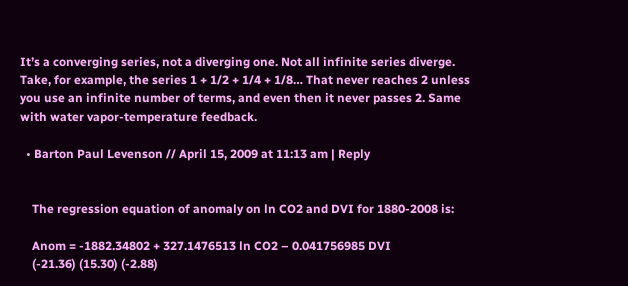It’s a converging series, not a diverging one. Not all infinite series diverge. Take, for example, the series 1 + 1/2 + 1/4 + 1/8… That never reaches 2 unless you use an infinite number of terms, and even then it never passes 2. Same with water vapor-temperature feedback.

  • Barton Paul Levenson // April 15, 2009 at 11:13 am | Reply


    The regression equation of anomaly on ln CO2 and DVI for 1880-2008 is:

    Anom = -1882.34802 + 327.1476513 ln CO2 – 0.041756985 DVI
    (-21.36) (15.30) (-2.88)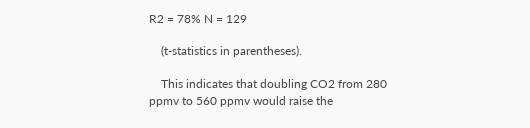R2 = 78% N = 129

    (t-statistics in parentheses).

    This indicates that doubling CO2 from 280 ppmv to 560 ppmv would raise the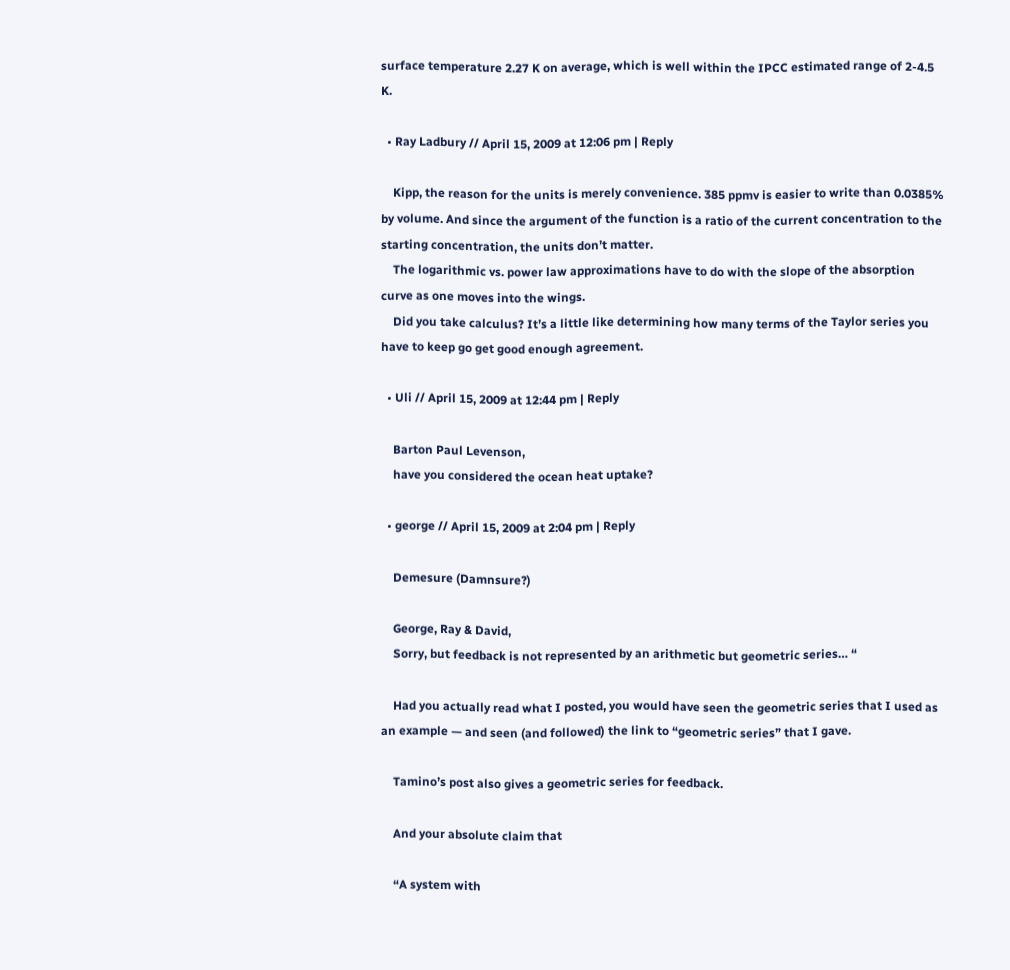surface temperature 2.27 K on average, which is well within the IPCC estimated range of 2-4.5 K.

  • Ray Ladbury // April 15, 2009 at 12:06 pm | Reply

    Kipp, the reason for the units is merely convenience. 385 ppmv is easier to write than 0.0385% by volume. And since the argument of the function is a ratio of the current concentration to the starting concentration, the units don’t matter.
    The logarithmic vs. power law approximations have to do with the slope of the absorption curve as one moves into the wings.
    Did you take calculus? It’s a little like determining how many terms of the Taylor series you have to keep go get good enough agreement.

  • Uli // April 15, 2009 at 12:44 pm | Reply

    Barton Paul Levenson,
    have you considered the ocean heat uptake?

  • george // April 15, 2009 at 2:04 pm | Reply

    Demesure (Damnsure?)

    George, Ray & David,
    Sorry, but feedback is not represented by an arithmetic but geometric series… “

    Had you actually read what I posted, you would have seen the geometric series that I used as an example — and seen (and followed) the link to “geometric series” that I gave.

    Tamino’s post also gives a geometric series for feedback.

    And your absolute claim that

    “A system with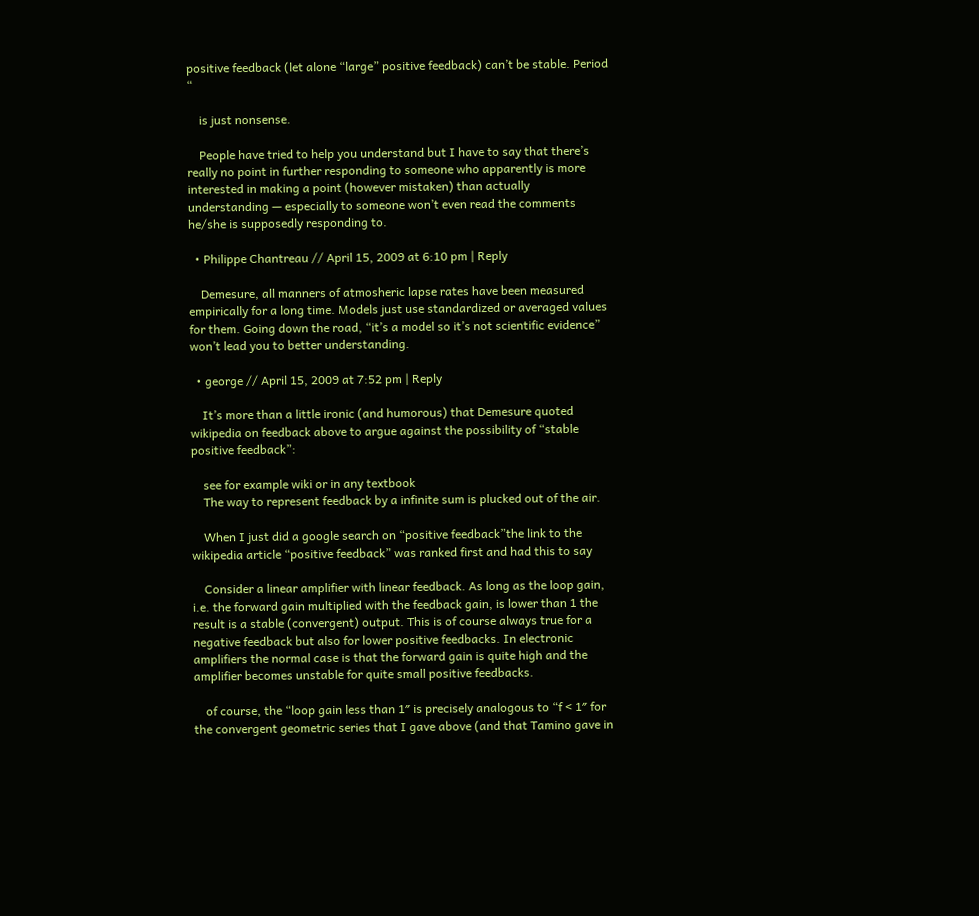positive feedback (let alone “large” positive feedback) can’t be stable. Period “

    is just nonsense.

    People have tried to help you understand but I have to say that there’s really no point in further responding to someone who apparently is more interested in making a point (however mistaken) than actually understanding — especially to someone won’t even read the comments he/she is supposedly responding to.

  • Philippe Chantreau // April 15, 2009 at 6:10 pm | Reply

    Demesure, all manners of atmosheric lapse rates have been measured empirically for a long time. Models just use standardized or averaged values for them. Going down the road, “it’s a model so it’s not scientific evidence” won’t lead you to better understanding.

  • george // April 15, 2009 at 7:52 pm | Reply

    It’s more than a little ironic (and humorous) that Demesure quoted wikipedia on feedback above to argue against the possibility of “stable positive feedback”:

    see for example wiki or in any textbook
    The way to represent feedback by a infinite sum is plucked out of the air.

    When I just did a google search on “positive feedback”the link to the wikipedia article “positive feedback” was ranked first and had this to say

    Consider a linear amplifier with linear feedback. As long as the loop gain, i.e. the forward gain multiplied with the feedback gain, is lower than 1 the result is a stable (convergent) output. This is of course always true for a negative feedback but also for lower positive feedbacks. In electronic amplifiers the normal case is that the forward gain is quite high and the amplifier becomes unstable for quite small positive feedbacks.

    of course, the “loop gain less than 1″ is precisely analogous to “f < 1″ for the convergent geometric series that I gave above (and that Tamino gave in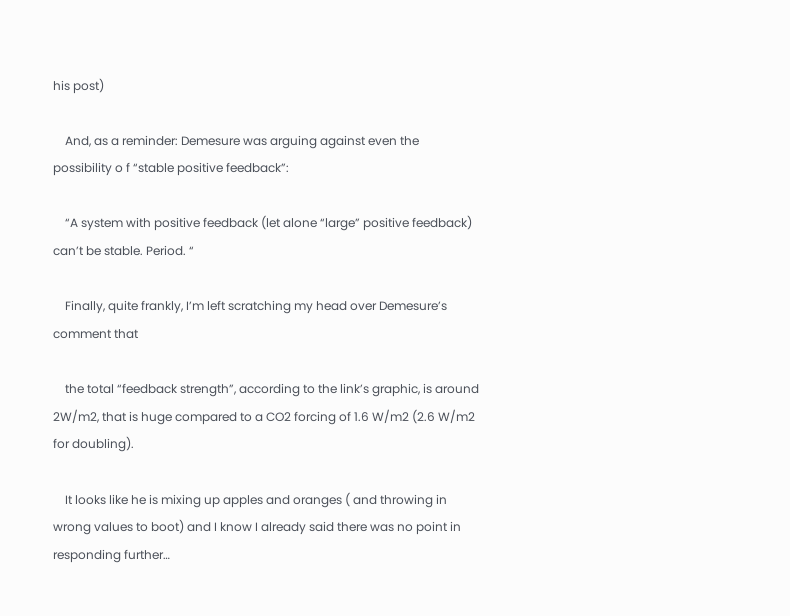his post)

    And, as a reminder: Demesure was arguing against even the possibility o f “stable positive feedback”:

    “A system with positive feedback (let alone “large” positive feedback) can’t be stable. Period. “

    Finally, quite frankly, I’m left scratching my head over Demesure’s comment that

    the total “feedback strength”, according to the link’s graphic, is around 2W/m2, that is huge compared to a CO2 forcing of 1.6 W/m2 (2.6 W/m2 for doubling).

    It looks like he is mixing up apples and oranges ( and throwing in wrong values to boot) and I know I already said there was no point in responding further…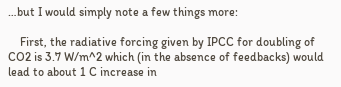…but I would simply note a few things more:

    First, the radiative forcing given by IPCC for doubling of CO2 is 3.7 W/m^2 which (in the absence of feedbacks) would lead to about 1 C increase in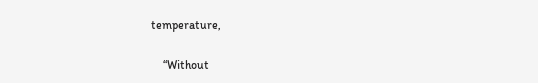temperature,

    “Without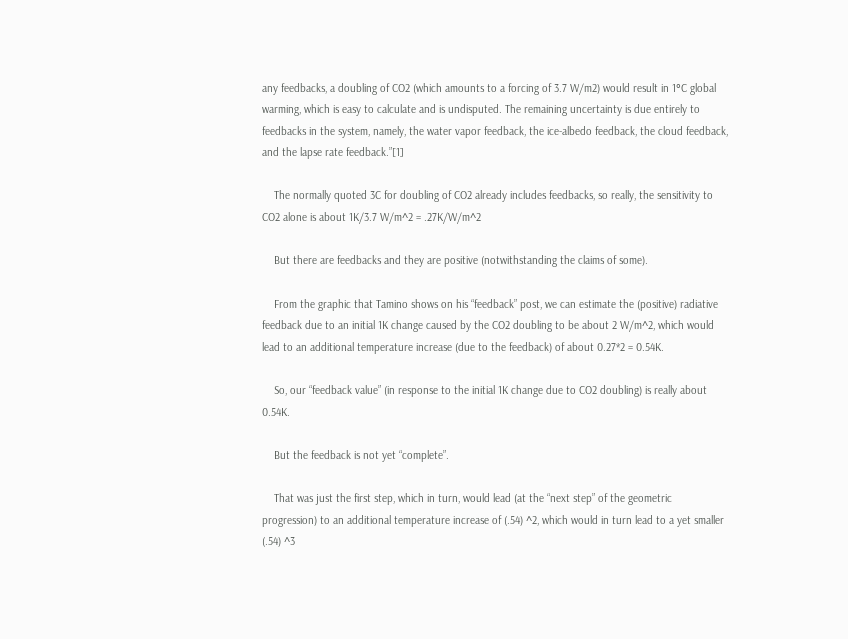any feedbacks, a doubling of CO2 (which amounts to a forcing of 3.7 W/m2) would result in 1°C global warming, which is easy to calculate and is undisputed. The remaining uncertainty is due entirely to feedbacks in the system, namely, the water vapor feedback, the ice-albedo feedback, the cloud feedback, and the lapse rate feedback.”[1]

    The normally quoted 3C for doubling of CO2 already includes feedbacks, so really, the sensitivity to CO2 alone is about 1K/3.7 W/m^2 = .27K/W/m^2

    But there are feedbacks and they are positive (notwithstanding the claims of some).

    From the graphic that Tamino shows on his “feedback” post, we can estimate the (positive) radiative feedback due to an initial 1K change caused by the CO2 doubling to be about 2 W/m^2, which would lead to an additional temperature increase (due to the feedback) of about 0.27*2 = 0.54K.

    So, our “feedback value” (in response to the initial 1K change due to CO2 doubling) is really about 0.54K.

    But the feedback is not yet “complete”.

    That was just the first step, which in turn, would lead (at the “next step” of the geometric progression) to an additional temperature increase of (.54) ^2, which would in turn lead to a yet smaller (.54) ^3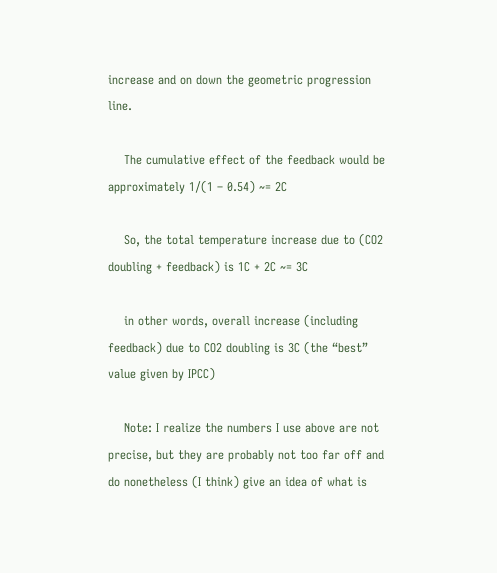increase and on down the geometric progression line.

    The cumulative effect of the feedback would be approximately 1/(1 – 0.54) ~= 2C

    So, the total temperature increase due to (CO2 doubling + feedback) is 1C + 2C ~= 3C

    in other words, overall increase (including feedback) due to CO2 doubling is 3C (the “best” value given by IPCC)

    Note: I realize the numbers I use above are not precise, but they are probably not too far off and do nonetheless (I think) give an idea of what is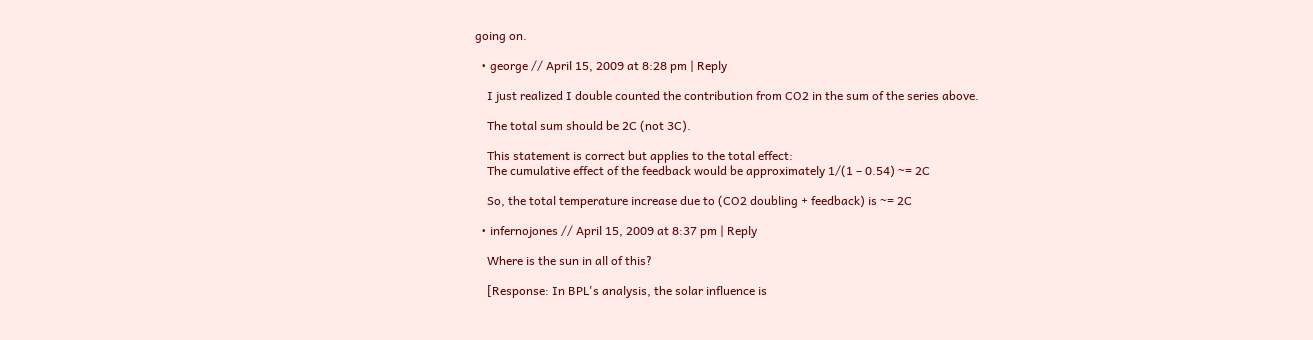going on.

  • george // April 15, 2009 at 8:28 pm | Reply

    I just realized I double counted the contribution from CO2 in the sum of the series above.

    The total sum should be 2C (not 3C).

    This statement is correct but applies to the total effect:
    The cumulative effect of the feedback would be approximately 1/(1 – 0.54) ~= 2C

    So, the total temperature increase due to (CO2 doubling + feedback) is ~= 2C

  • infernojones // April 15, 2009 at 8:37 pm | Reply

    Where is the sun in all of this?

    [Response: In BPL's analysis, the solar influence is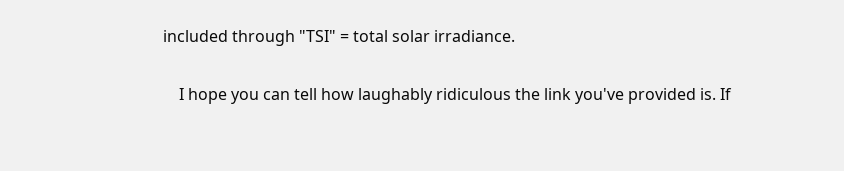included through "TSI" = total solar irradiance.

    I hope you can tell how laughably ridiculous the link you've provided is. If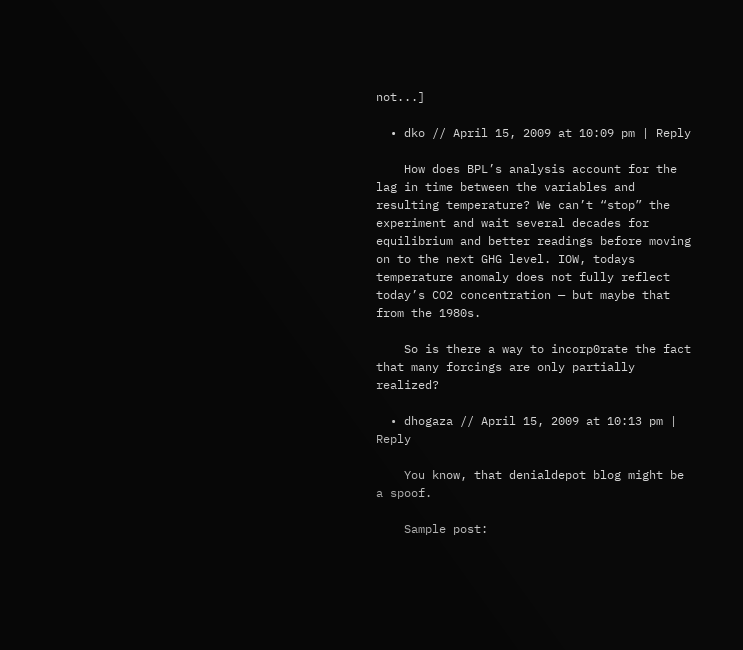not...]

  • dko // April 15, 2009 at 10:09 pm | Reply

    How does BPL’s analysis account for the lag in time between the variables and resulting temperature? We can’t “stop” the experiment and wait several decades for equilibrium and better readings before moving on to the next GHG level. IOW, todays temperature anomaly does not fully reflect today’s CO2 concentration — but maybe that from the 1980s.

    So is there a way to incorp0rate the fact that many forcings are only partially realized?

  • dhogaza // April 15, 2009 at 10:13 pm | Reply

    You know, that denialdepot blog might be a spoof.

    Sample post: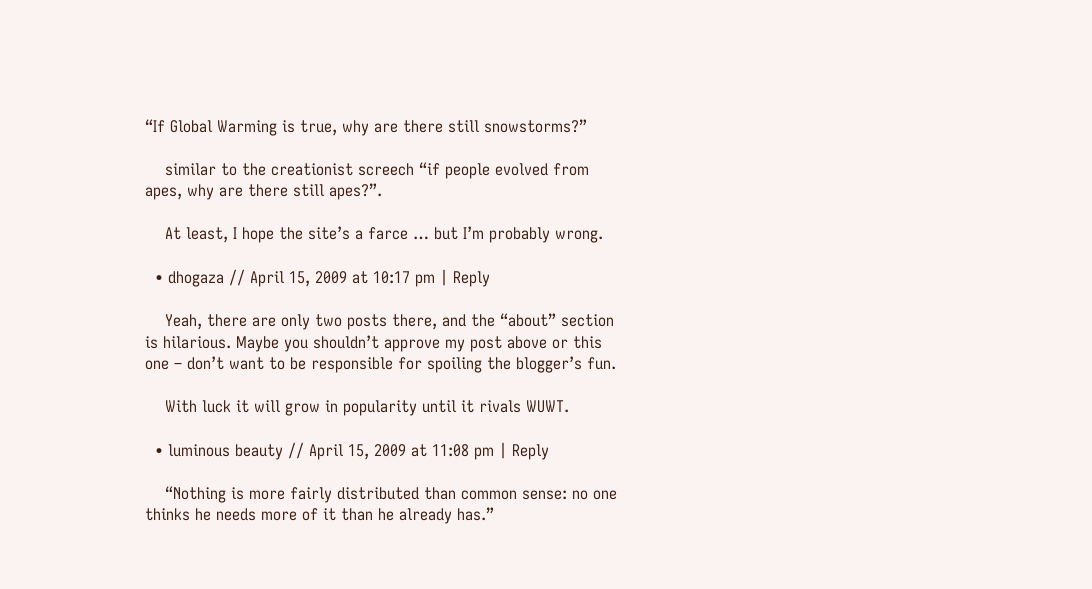“If Global Warming is true, why are there still snowstorms?”

    similar to the creationist screech “if people evolved from apes, why are there still apes?”.

    At least, I hope the site’s a farce … but I’m probably wrong.

  • dhogaza // April 15, 2009 at 10:17 pm | Reply

    Yeah, there are only two posts there, and the “about” section is hilarious. Maybe you shouldn’t approve my post above or this one – don’t want to be responsible for spoiling the blogger’s fun.

    With luck it will grow in popularity until it rivals WUWT.

  • luminous beauty // April 15, 2009 at 11:08 pm | Reply

    “Nothing is more fairly distributed than common sense: no one thinks he needs more of it than he already has.”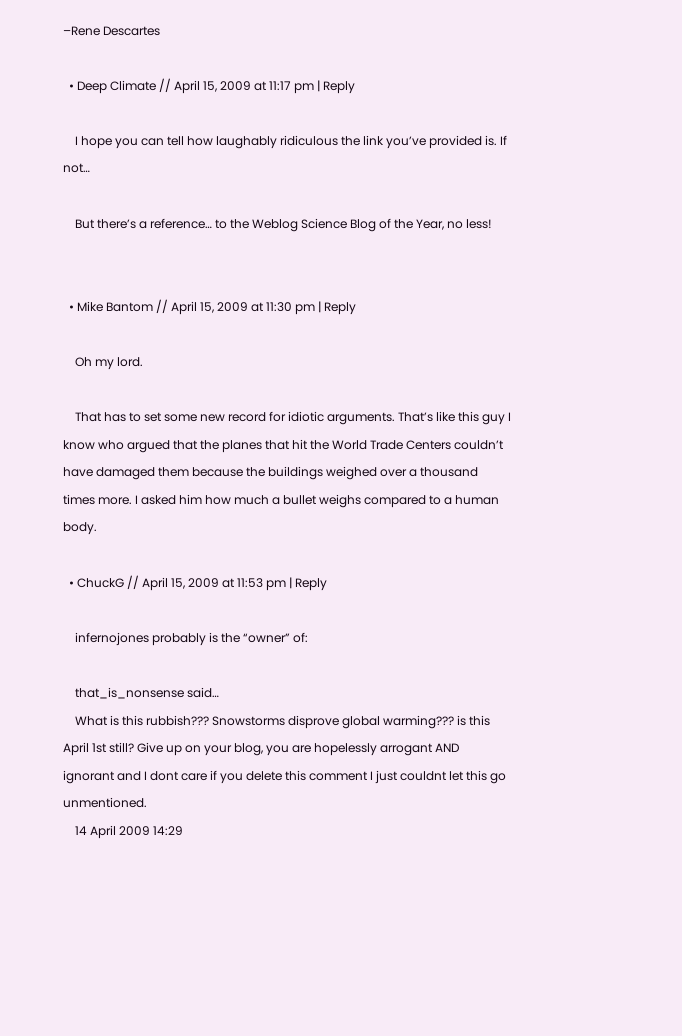–Rene Descartes

  • Deep Climate // April 15, 2009 at 11:17 pm | Reply

    I hope you can tell how laughably ridiculous the link you’ve provided is. If not…

    But there’s a reference… to the Weblog Science Blog of the Year, no less!


  • Mike Bantom // April 15, 2009 at 11:30 pm | Reply

    Oh my lord.

    That has to set some new record for idiotic arguments. That’s like this guy I know who argued that the planes that hit the World Trade Centers couldn’t have damaged them because the buildings weighed over a thousand times more. I asked him how much a bullet weighs compared to a human body.

  • ChuckG // April 15, 2009 at 11:53 pm | Reply

    infernojones probably is the “owner” of:

    that_is_nonsense said…
    What is this rubbish??? Snowstorms disprove global warming??? is this April 1st still? Give up on your blog, you are hopelessly arrogant AND ignorant and I dont care if you delete this comment I just couldnt let this go unmentioned.
    14 April 2009 14:29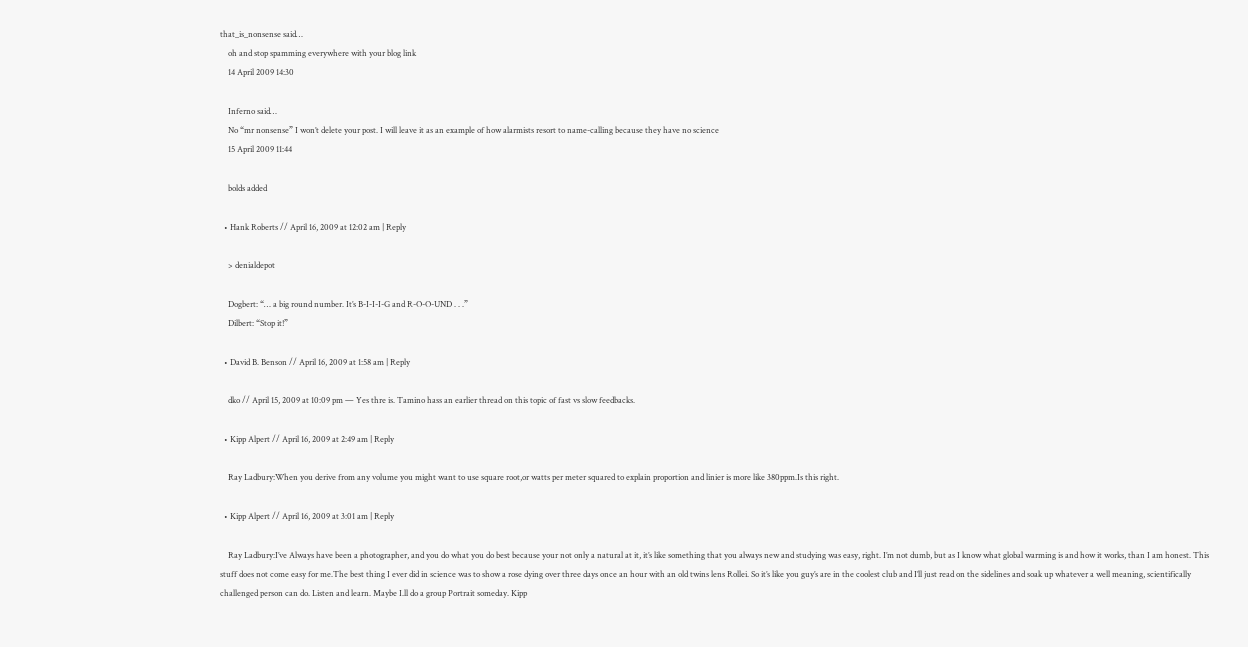that_is_nonsense said…
    oh and stop spamming everywhere with your blog link
    14 April 2009 14:30

    Inferno said…
    No “mr nonsense” I won’t delete your post. I will leave it as an example of how alarmists resort to name-calling because they have no science
    15 April 2009 11:44

    bolds added

  • Hank Roberts // April 16, 2009 at 12:02 am | Reply

    > denialdepot

    Dogbert: “… a big round number. It’s B-I-I-I-G and R-O-O-UND . . .”
    Dilbert: “Stop it!”

  • David B. Benson // April 16, 2009 at 1:58 am | Reply

    dko // April 15, 2009 at 10:09 pm — Yes thre is. Tamino hass an earlier thread on this topic of fast vs slow feedbacks.

  • Kipp Alpert // April 16, 2009 at 2:49 am | Reply

    Ray Ladbury:When you derive from any volume you might want to use square root,or watts per meter squared to explain proportion and linier is more like 380ppm.Is this right.

  • Kipp Alpert // April 16, 2009 at 3:01 am | Reply

    Ray Ladbury:I’ve Always have been a photographer, and you do what you do best because your not only a natural at it, it’s like something that you always new and studying was easy, right. I’m not dumb, but as I know what global warming is and how it works, than I am honest. This stuff does not come easy for me.The best thing I ever did in science was to show a rose dying over three days once an hour with an old twins lens Rollei. So it’s like you guy’s are in the coolest club and I’ll just read on the sidelines and soak up whatever a well meaning, scientifically challenged person can do. Listen and learn. Maybe I.ll do a group Portrait someday. Kipp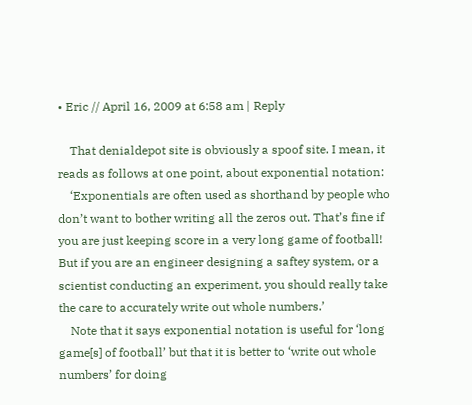• Eric // April 16, 2009 at 6:58 am | Reply

    That denialdepot site is obviously a spoof site. I mean, it reads as follows at one point, about exponential notation:
    ‘Exponentials are often used as shorthand by people who don’t want to bother writing all the zeros out. That’s fine if you are just keeping score in a very long game of football! But if you are an engineer designing a saftey system, or a scientist conducting an experiment, you should really take the care to accurately write out whole numbers.’
    Note that it says exponential notation is useful for ‘long game[s] of football’ but that it is better to ‘write out whole numbers’ for doing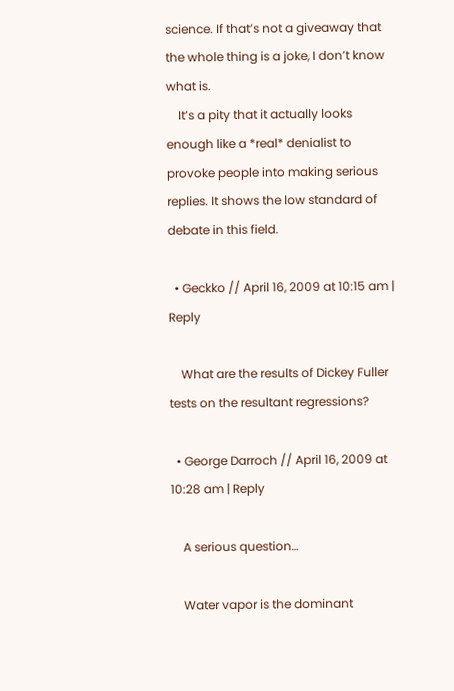science. If that’s not a giveaway that the whole thing is a joke, I don’t know what is.
    It’s a pity that it actually looks enough like a *real* denialist to provoke people into making serious replies. It shows the low standard of debate in this field.

  • Geckko // April 16, 2009 at 10:15 am | Reply

    What are the results of Dickey Fuller tests on the resultant regressions?

  • George Darroch // April 16, 2009 at 10:28 am | Reply

    A serious question…

    Water vapor is the dominant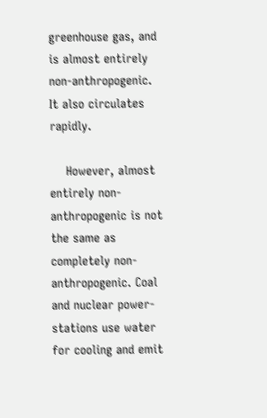greenhouse gas, and is almost entirely non-anthropogenic. It also circulates rapidly.

    However, almost entirely non-anthropogenic is not the same as completely non-anthropogenic. Coal and nuclear power-stations use water for cooling and emit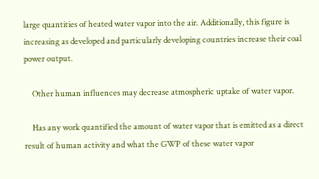large quantities of heated water vapor into the air. Additionally, this figure is increasing as developed and particularly developing countries increase their coal power output.

    Other human influences may decrease atmospheric uptake of water vapor.

    Has any work quantified the amount of water vapor that is emitted as a direct result of human activity and what the GWP of these water vapor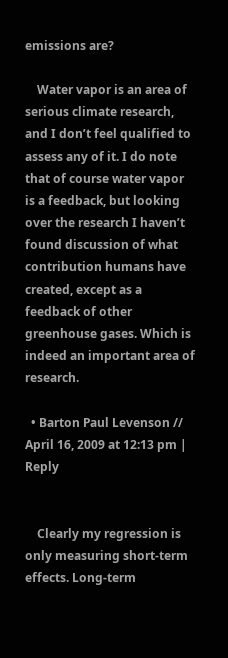emissions are?

    Water vapor is an area of serious climate research, and I don’t feel qualified to assess any of it. I do note that of course water vapor is a feedback, but looking over the research I haven’t found discussion of what contribution humans have created, except as a feedback of other greenhouse gases. Which is indeed an important area of research.

  • Barton Paul Levenson // April 16, 2009 at 12:13 pm | Reply


    Clearly my regression is only measuring short-term effects. Long-term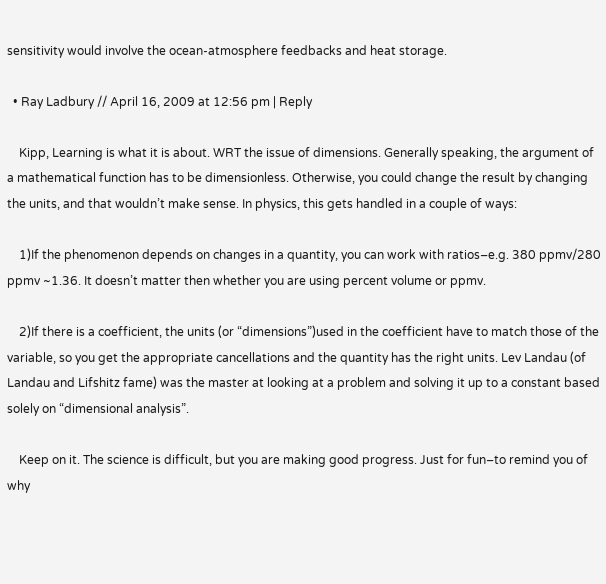sensitivity would involve the ocean-atmosphere feedbacks and heat storage.

  • Ray Ladbury // April 16, 2009 at 12:56 pm | Reply

    Kipp, Learning is what it is about. WRT the issue of dimensions. Generally speaking, the argument of a mathematical function has to be dimensionless. Otherwise, you could change the result by changing the units, and that wouldn’t make sense. In physics, this gets handled in a couple of ways:

    1)If the phenomenon depends on changes in a quantity, you can work with ratios–e.g. 380 ppmv/280 ppmv ~1.36. It doesn’t matter then whether you are using percent volume or ppmv.

    2)If there is a coefficient, the units (or “dimensions”)used in the coefficient have to match those of the variable, so you get the appropriate cancellations and the quantity has the right units. Lev Landau (of Landau and Lifshitz fame) was the master at looking at a problem and solving it up to a constant based solely on “dimensional analysis”.

    Keep on it. The science is difficult, but you are making good progress. Just for fun–to remind you of why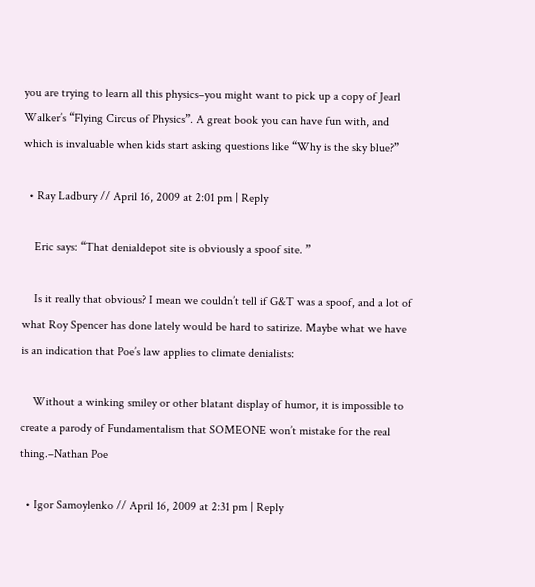you are trying to learn all this physics–you might want to pick up a copy of Jearl Walker’s “Flying Circus of Physics”. A great book you can have fun with, and which is invaluable when kids start asking questions like “Why is the sky blue?”

  • Ray Ladbury // April 16, 2009 at 2:01 pm | Reply

    Eric says: “That denialdepot site is obviously a spoof site. ”

    Is it really that obvious? I mean we couldn’t tell if G&T was a spoof, and a lot of what Roy Spencer has done lately would be hard to satirize. Maybe what we have is an indication that Poe’s law applies to climate denialists:

    Without a winking smiley or other blatant display of humor, it is impossible to create a parody of Fundamentalism that SOMEONE won’t mistake for the real thing.–Nathan Poe

  • Igor Samoylenko // April 16, 2009 at 2:31 pm | Reply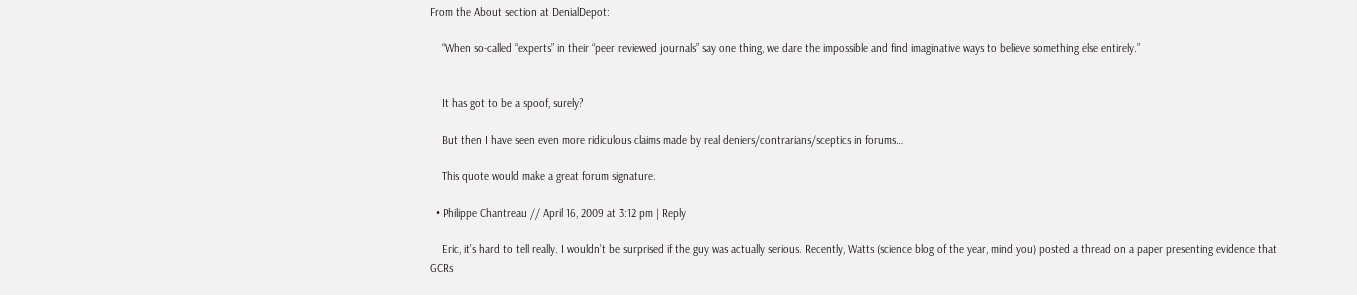From the About section at DenialDepot:

    “When so-called “experts” in their “peer reviewed journals” say one thing, we dare the impossible and find imaginative ways to believe something else entirely.”


    It has got to be a spoof, surely?

    But then I have seen even more ridiculous claims made by real deniers/contrarians/sceptics in forums…

    This quote would make a great forum signature.

  • Philippe Chantreau // April 16, 2009 at 3:12 pm | Reply

    Eric, it’s hard to tell really. I wouldn’t be surprised if the guy was actually serious. Recently, Watts (science blog of the year, mind you) posted a thread on a paper presenting evidence that GCRs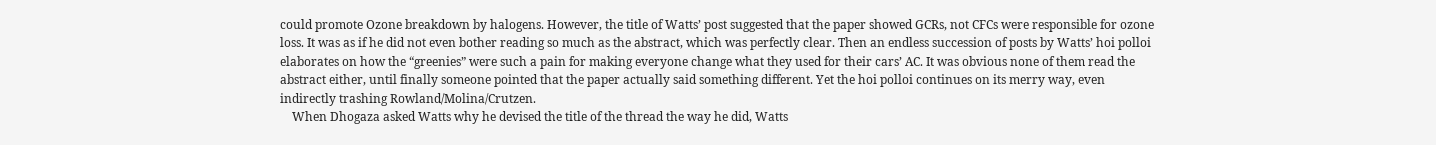could promote Ozone breakdown by halogens. However, the title of Watts’ post suggested that the paper showed GCRs, not CFCs were responsible for ozone loss. It was as if he did not even bother reading so much as the abstract, which was perfectly clear. Then an endless succession of posts by Watts’ hoi polloi elaborates on how the “greenies” were such a pain for making everyone change what they used for their cars’ AC. It was obvious none of them read the abstract either, until finally someone pointed that the paper actually said something different. Yet the hoi polloi continues on its merry way, even indirectly trashing Rowland/Molina/Crutzen.
    When Dhogaza asked Watts why he devised the title of the thread the way he did, Watts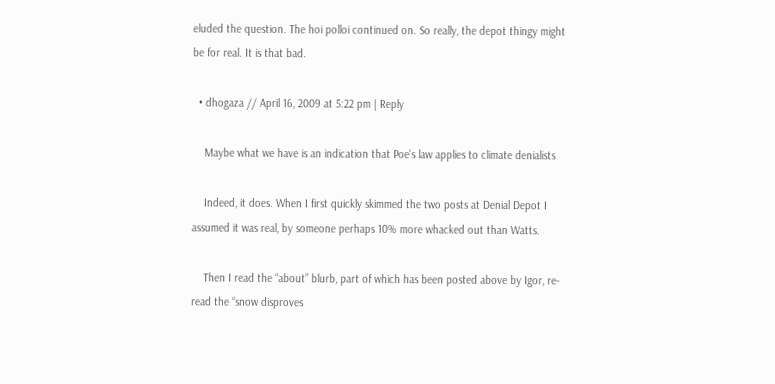eluded the question. The hoi polloi continued on. So really, the depot thingy might be for real. It is that bad.

  • dhogaza // April 16, 2009 at 5:22 pm | Reply

    Maybe what we have is an indication that Poe’s law applies to climate denialists

    Indeed, it does. When I first quickly skimmed the two posts at Denial Depot I assumed it was real, by someone perhaps 10% more whacked out than Watts.

    Then I read the “about” blurb, part of which has been posted above by Igor, re-read the “snow disproves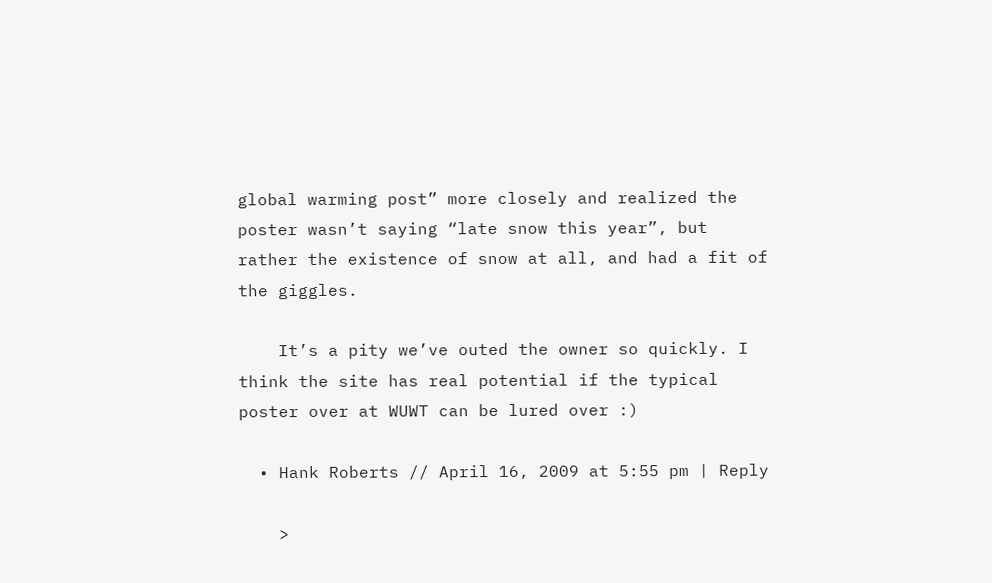global warming post” more closely and realized the poster wasn’t saying “late snow this year”, but rather the existence of snow at all, and had a fit of the giggles.

    It’s a pity we’ve outed the owner so quickly. I think the site has real potential if the typical poster over at WUWT can be lured over :)

  • Hank Roberts // April 16, 2009 at 5:55 pm | Reply

    >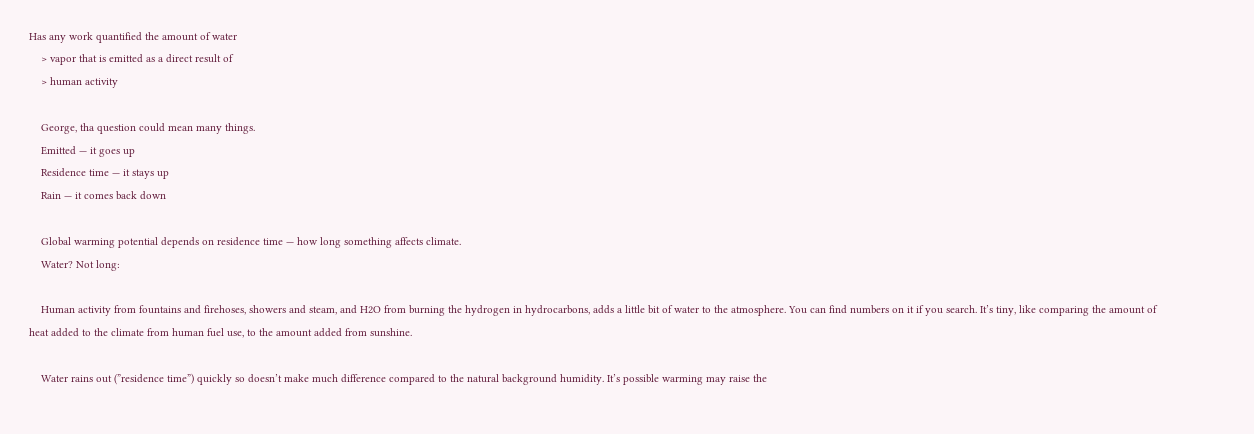Has any work quantified the amount of water
    > vapor that is emitted as a direct result of
    > human activity

    George, tha question could mean many things.
    Emitted — it goes up
    Residence time — it stays up
    Rain — it comes back down

    Global warming potential depends on residence time — how long something affects climate.
    Water? Not long:

    Human activity from fountains and firehoses, showers and steam, and H2O from burning the hydrogen in hydrocarbons, adds a little bit of water to the atmosphere. You can find numbers on it if you search. It’s tiny, like comparing the amount of heat added to the climate from human fuel use, to the amount added from sunshine.

    Water rains out (”residence time”) quickly so doesn’t make much difference compared to the natural background humidity. It’s possible warming may raise the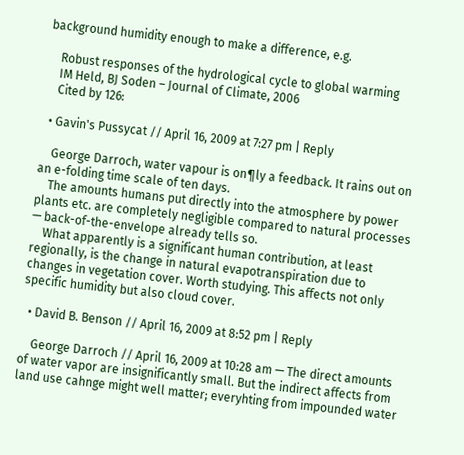background humidity enough to make a difference, e.g.

    Robust responses of the hydrological cycle to global warming
    IM Held, BJ Soden – Journal of Climate, 2006
    Cited by 126:

  • Gavin's Pussycat // April 16, 2009 at 7:27 pm | Reply

    George Darroch, water vapour is on¶ly a feedback. It rains out on an e-folding time scale of ten days.
    The amounts humans put directly into the atmosphere by power plants etc. are completely negligible compared to natural processes — back-of-the-envelope already tells so.
    What apparently is a significant human contribution, at least regionally, is the change in natural evapotranspiration due to changes in vegetation cover. Worth studying. This affects not only specific humidity but also cloud cover.

  • David B. Benson // April 16, 2009 at 8:52 pm | Reply

    George Darroch // April 16, 2009 at 10:28 am — The direct amounts of water vapor are insignificantly small. But the indirect affects from land use cahnge might well matter; everyhting from impounded water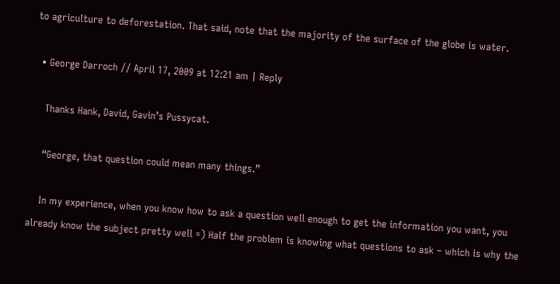to agriculture to deforestation. That said, note that the majority of the surface of the globe is water.

  • George Darroch // April 17, 2009 at 12:21 am | Reply

    Thanks Hank, David, Gavin’s Pussycat.

    “George, that question could mean many things.”

    In my experience, when you know how to ask a question well enough to get the information you want, you already know the subject pretty well =) Half the problem is knowing what questions to ask – which is why the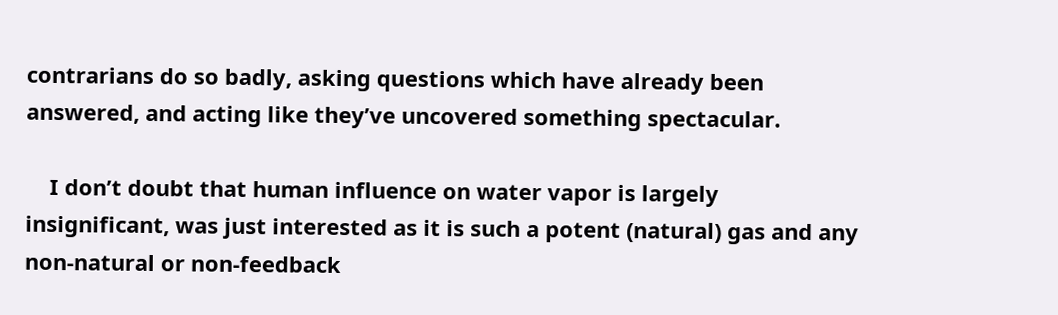contrarians do so badly, asking questions which have already been answered, and acting like they’ve uncovered something spectacular.

    I don’t doubt that human influence on water vapor is largely insignificant, was just interested as it is such a potent (natural) gas and any non-natural or non-feedback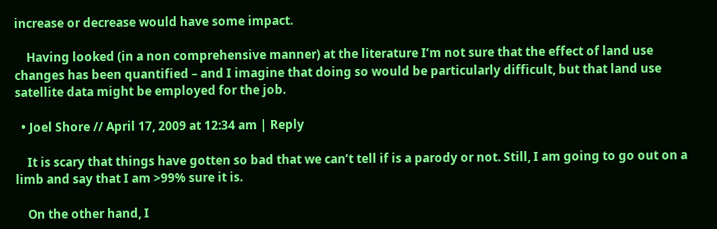increase or decrease would have some impact.

    Having looked (in a non comprehensive manner) at the literature I’m not sure that the effect of land use changes has been quantified – and I imagine that doing so would be particularly difficult, but that land use satellite data might be employed for the job.

  • Joel Shore // April 17, 2009 at 12:34 am | Reply

    It is scary that things have gotten so bad that we can’t tell if is a parody or not. Still, I am going to go out on a limb and say that I am >99% sure it is.

    On the other hand, I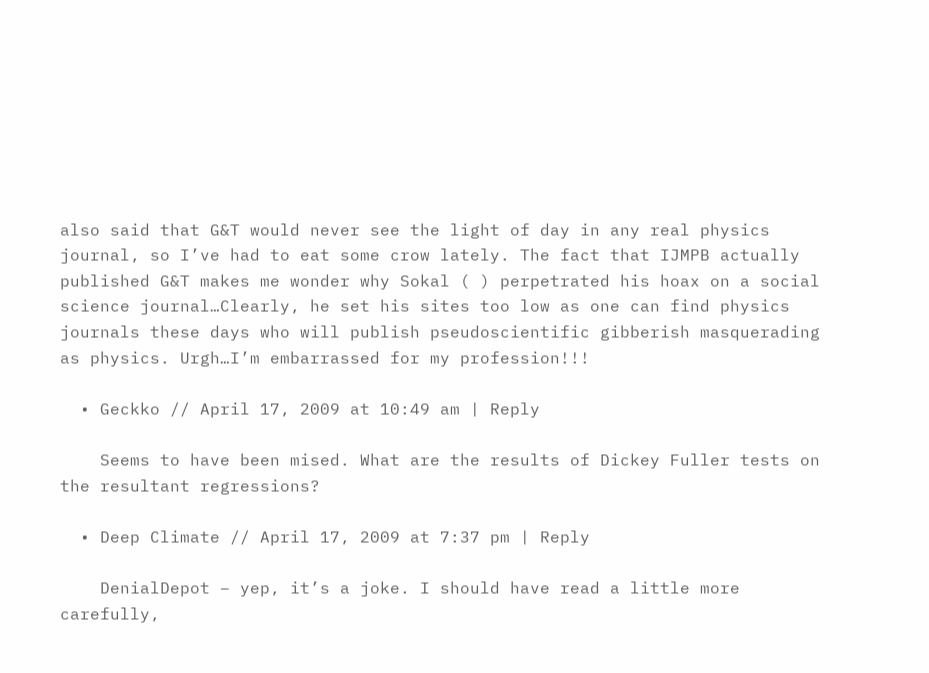also said that G&T would never see the light of day in any real physics journal, so I’ve had to eat some crow lately. The fact that IJMPB actually published G&T makes me wonder why Sokal ( ) perpetrated his hoax on a social science journal…Clearly, he set his sites too low as one can find physics journals these days who will publish pseudoscientific gibberish masquerading as physics. Urgh…I’m embarrassed for my profession!!!

  • Geckko // April 17, 2009 at 10:49 am | Reply

    Seems to have been mised. What are the results of Dickey Fuller tests on the resultant regressions?

  • Deep Climate // April 17, 2009 at 7:37 pm | Reply

    DenialDepot – yep, it’s a joke. I should have read a little more carefully,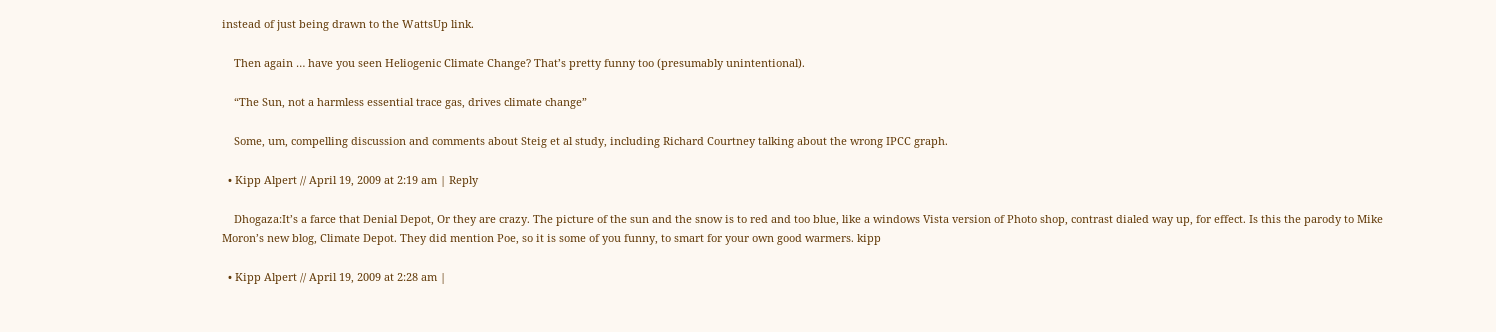instead of just being drawn to the WattsUp link.

    Then again … have you seen Heliogenic Climate Change? That’s pretty funny too (presumably unintentional).

    “The Sun, not a harmless essential trace gas, drives climate change”

    Some, um, compelling discussion and comments about Steig et al study, including Richard Courtney talking about the wrong IPCC graph.

  • Kipp Alpert // April 19, 2009 at 2:19 am | Reply

    Dhogaza:It’s a farce that Denial Depot, Or they are crazy. The picture of the sun and the snow is to red and too blue, like a windows Vista version of Photo shop, contrast dialed way up, for effect. Is this the parody to Mike Moron’s new blog, Climate Depot. They did mention Poe, so it is some of you funny, to smart for your own good warmers. kipp

  • Kipp Alpert // April 19, 2009 at 2:28 am |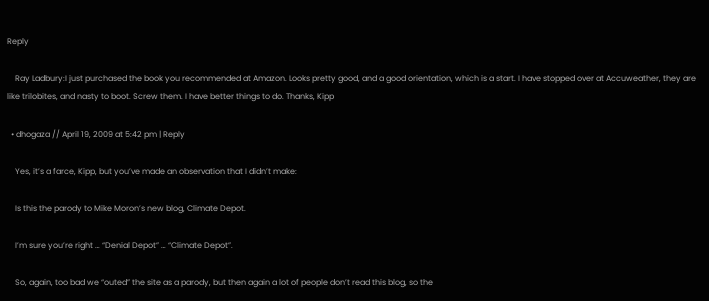Reply

    Ray Ladbury:I just purchased the book you recommended at Amazon. Looks pretty good, and a good orientation, which is a start. I have stopped over at Accuweather, they are like trilobites, and nasty to boot. Screw them. I have better things to do. Thanks, Kipp

  • dhogaza // April 19, 2009 at 5:42 pm | Reply

    Yes, it’s a farce, Kipp, but you’ve made an observation that I didn’t make:

    Is this the parody to Mike Moron’s new blog, Climate Depot.

    I’m sure you’re right … “Denial Depot” … “Climate Depot”.

    So, again, too bad we “outed” the site as a parody, but then again a lot of people don’t read this blog, so the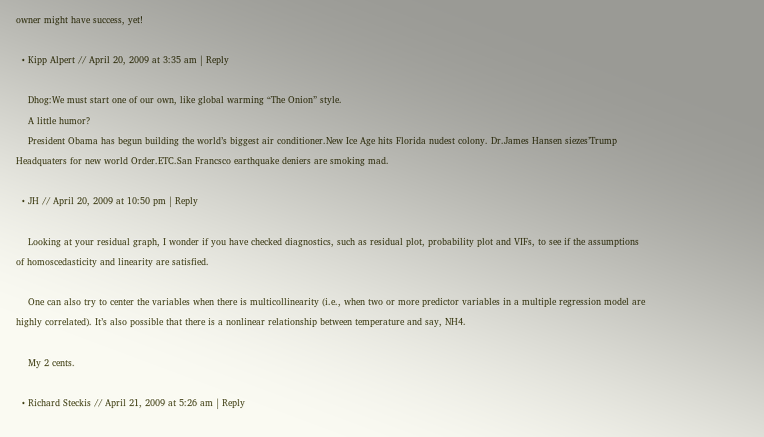owner might have success, yet!

  • Kipp Alpert // April 20, 2009 at 3:35 am | Reply

    Dhog:We must start one of our own, like global warming “The Onion” style.
    A little humor?
    President Obama has begun building the world’s biggest air conditioner.New Ice Age hits Florida nudest colony. Dr.James Hansen siezes’Trump Headquaters for new world Order.ETC.San Francsco earthquake deniers are smoking mad.

  • JH // April 20, 2009 at 10:50 pm | Reply

    Looking at your residual graph, I wonder if you have checked diagnostics, such as residual plot, probability plot and VIFs, to see if the assumptions of homoscedasticity and linearity are satisfied.

    One can also try to center the variables when there is multicollinearity (i.e., when two or more predictor variables in a multiple regression model are highly correlated). It’s also possible that there is a nonlinear relationship between temperature and say, NH4.

    My 2 cents.

  • Richard Steckis // April 21, 2009 at 5:26 am | Reply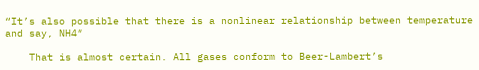“It’s also possible that there is a nonlinear relationship between temperature and say, NH4″

    That is almost certain. All gases conform to Beer-Lambert’s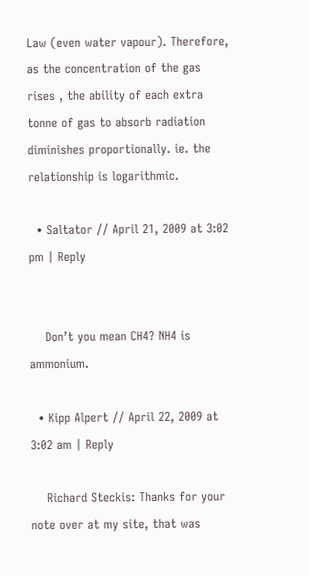Law (even water vapour). Therefore, as the concentration of the gas rises , the ability of each extra tonne of gas to absorb radiation diminishes proportionally. ie. the relationship is logarithmic.

  • Saltator // April 21, 2009 at 3:02 pm | Reply


    Don’t you mean CH4? NH4 is ammonium.

  • Kipp Alpert // April 22, 2009 at 3:02 am | Reply

    Richard Steckis: Thanks for your note over at my site, that was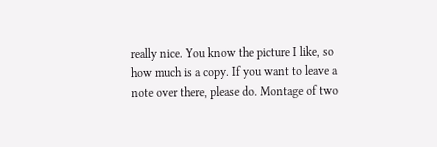really nice. You know the picture I like, so how much is a copy. If you want to leave a note over there, please do. Montage of two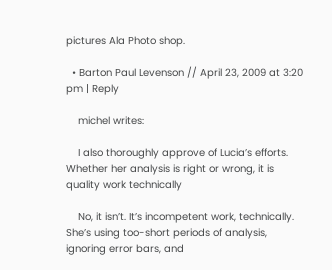pictures Ala Photo shop.

  • Barton Paul Levenson // April 23, 2009 at 3:20 pm | Reply

    michel writes:

    I also thoroughly approve of Lucia’s efforts. Whether her analysis is right or wrong, it is quality work technically

    No, it isn’t. It’s incompetent work, technically. She’s using too-short periods of analysis, ignoring error bars, and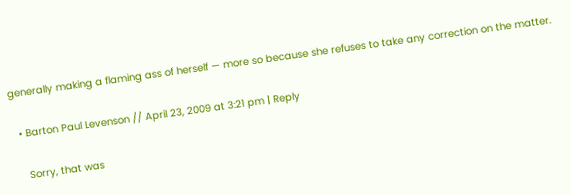generally making a flaming ass of herself — more so because she refuses to take any correction on the matter.

  • Barton Paul Levenson // April 23, 2009 at 3:21 pm | Reply

    Sorry, that was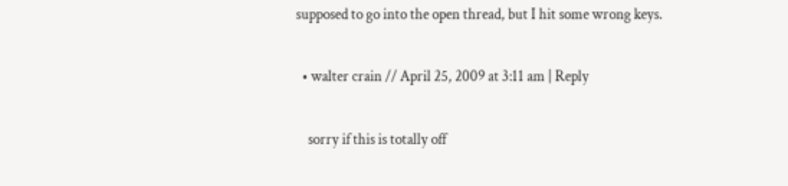supposed to go into the open thread, but I hit some wrong keys.

  • walter crain // April 25, 2009 at 3:11 am | Reply

    sorry if this is totally off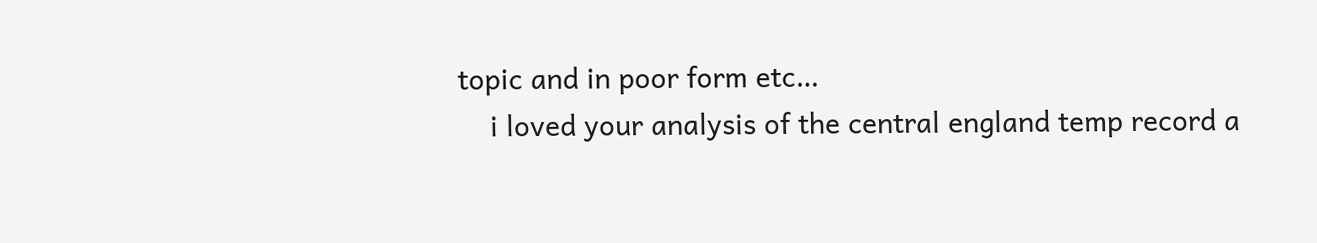topic and in poor form etc…
    i loved your analysis of the central england temp record a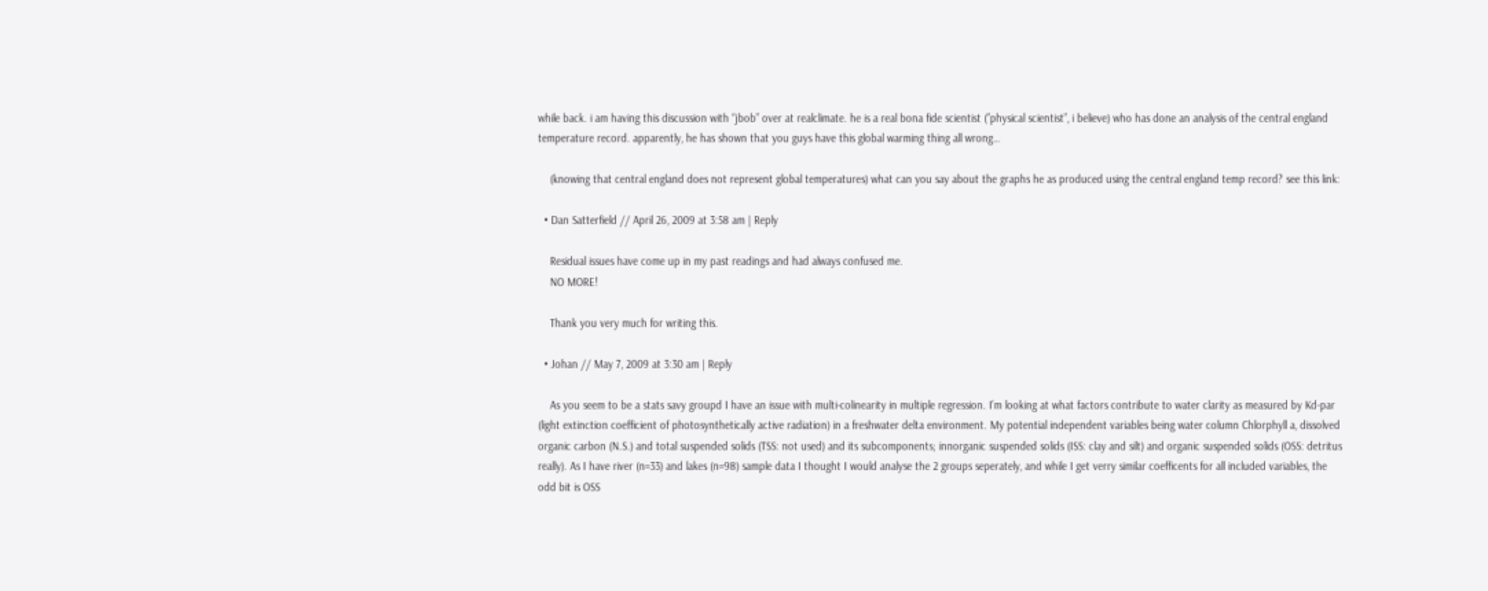while back. i am having this discussion with “jbob” over at realclimate. he is a real bona fide scientist (”physical scientist”, i believe) who has done an analysis of the central england temperature record. apparently, he has shown that you guys have this global warming thing all wrong…

    (knowing that central england does not represent global temperatures) what can you say about the graphs he as produced using the central england temp record? see this link:

  • Dan Satterfield // April 26, 2009 at 3:58 am | Reply

    Residual issues have come up in my past readings and had always confused me.
    NO MORE!

    Thank you very much for writing this.

  • Johan // May 7, 2009 at 3:30 am | Reply

    As you seem to be a stats savy groupd I have an issue with multi-colinearity in multiple regression. I’m looking at what factors contribute to water clarity as measured by Kd-par (light extinction coefficient of photosynthetically active radiation) in a freshwater delta environment. My potential independent variables being water column Chlorphyll a, dissolved organic carbon (N.S.) and total suspended solids (TSS: not used) and its subcomponents; innorganic suspended solids (ISS: clay and silt) and organic suspended solids (OSS: detritus really). As I have river (n=33) and lakes (n=98) sample data I thought I would analyse the 2 groups seperately, and while I get verry similar coefficents for all included variables, the odd bit is OSS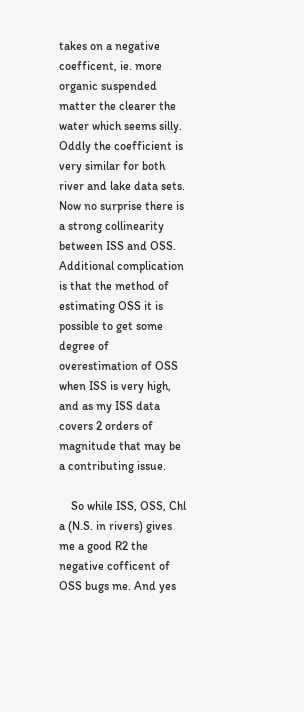takes on a negative coefficent, ie. more organic suspended matter the clearer the water which seems silly. Oddly the coefficient is very similar for both river and lake data sets. Now no surprise there is a strong collinearity between ISS and OSS. Additional complication is that the method of estimating OSS it is possible to get some degree of overestimation of OSS when ISS is very high, and as my ISS data covers 2 orders of magnitude that may be a contributing issue.

    So while ISS, OSS, Chl a (N.S. in rivers) gives me a good R2 the negative cofficent of OSS bugs me. And yes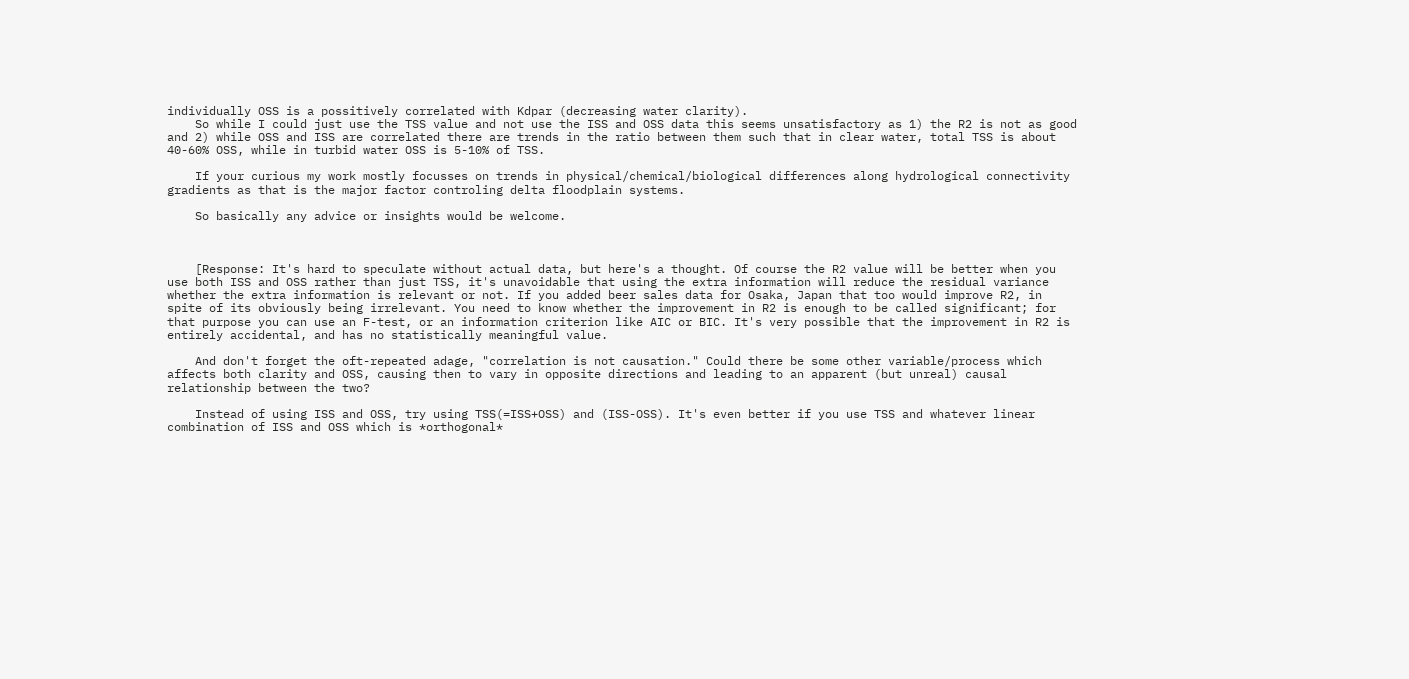individually OSS is a possitively correlated with Kdpar (decreasing water clarity).
    So while I could just use the TSS value and not use the ISS and OSS data this seems unsatisfactory as 1) the R2 is not as good and 2) while OSS and ISS are correlated there are trends in the ratio between them such that in clear water, total TSS is about 40-60% OSS, while in turbid water OSS is 5-10% of TSS.

    If your curious my work mostly focusses on trends in physical/chemical/biological differences along hydrological connectivity gradients as that is the major factor controling delta floodplain systems.

    So basically any advice or insights would be welcome.



    [Response: It's hard to speculate without actual data, but here's a thought. Of course the R2 value will be better when you use both ISS and OSS rather than just TSS, it's unavoidable that using the extra information will reduce the residual variance whether the extra information is relevant or not. If you added beer sales data for Osaka, Japan that too would improve R2, in spite of its obviously being irrelevant. You need to know whether the improvement in R2 is enough to be called significant; for that purpose you can use an F-test, or an information criterion like AIC or BIC. It's very possible that the improvement in R2 is entirely accidental, and has no statistically meaningful value.

    And don't forget the oft-repeated adage, "correlation is not causation." Could there be some other variable/process which affects both clarity and OSS, causing then to vary in opposite directions and leading to an apparent (but unreal) causal relationship between the two?

    Instead of using ISS and OSS, try using TSS(=ISS+OSS) and (ISS-OSS). It's even better if you use TSS and whatever linear combination of ISS and OSS which is *orthogonal*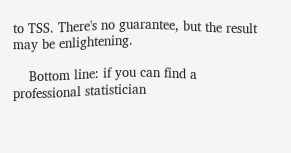to TSS. There's no guarantee, but the result may be enlightening.

    Bottom line: if you can find a professional statistician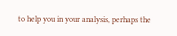to help you in your analysis, perhaps the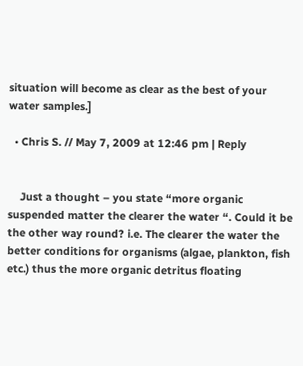situation will become as clear as the best of your water samples.]

  • Chris S. // May 7, 2009 at 12:46 pm | Reply


    Just a thought – you state “more organic suspended matter the clearer the water “. Could it be the other way round? i.e. The clearer the water the better conditions for organisms (algae, plankton, fish etc.) thus the more organic detritus floating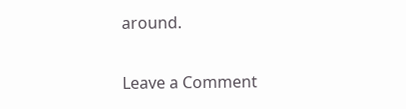around.

Leave a Comment